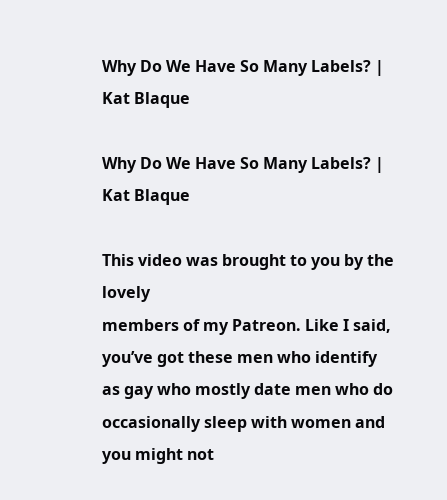Why Do We Have So Many Labels? | Kat Blaque

Why Do We Have So Many Labels? | Kat Blaque

This video was brought to you by the lovely
members of my Patreon. Like I said, you’ve got these men who identify
as gay who mostly date men who do occasionally sleep with women and you might not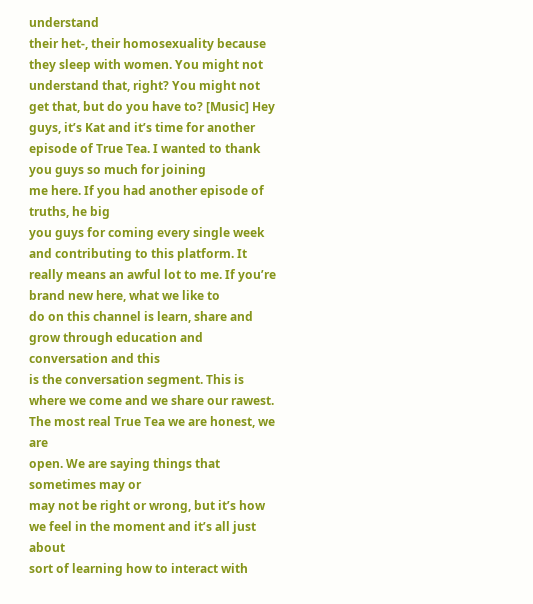understand
their het-, their homosexuality because they sleep with women. You might not understand that, right? You might not get that, but do you have to? [Music] Hey guys, it’s Kat and it’s time for another
episode of True Tea. I wanted to thank you guys so much for joining
me here. If you had another episode of truths, he big
you guys for coming every single week and contributing to this platform. It really means an awful lot to me. If you’re brand new here, what we like to
do on this channel is learn, share and grow through education and conversation and this
is the conversation segment. This is where we come and we share our rawest. The most real True Tea we are honest, we are
open. We are saying things that sometimes may or
may not be right or wrong, but it’s how we feel in the moment and it’s all just about
sort of learning how to interact with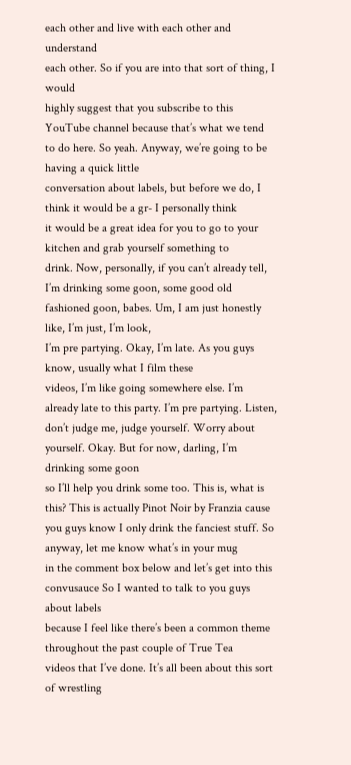each other and live with each other and understand
each other. So if you are into that sort of thing, I would
highly suggest that you subscribe to this YouTube channel because that’s what we tend
to do here. So yeah. Anyway, we’re going to be having a quick little
conversation about labels, but before we do, I think it would be a gr- I personally think
it would be a great idea for you to go to your kitchen and grab yourself something to
drink. Now, personally, if you can’t already tell,
I’m drinking some goon, some good old fashioned goon, babes. Um, I am just honestly like, I’m just, I’m look,
I’m pre partying. Okay, I’m late. As you guys know, usually what I film these
videos, I’m like going somewhere else. I’m already late to this party. I’m pre partying. Listen, don’t judge me, judge yourself. Worry about yourself. Okay. But for now, darling, I’m drinking some goon
so I’ll help you drink some too. This is, what is this? This is actually Pinot Noir by Franzia cause
you guys know I only drink the fanciest stuff. So anyway, let me know what’s in your mug
in the comment box below and let’s get into this convusauce So I wanted to talk to you guys about labels
because I feel like there’s been a common theme throughout the past couple of True Tea
videos that I’ve done. It’s all been about this sort of wrestling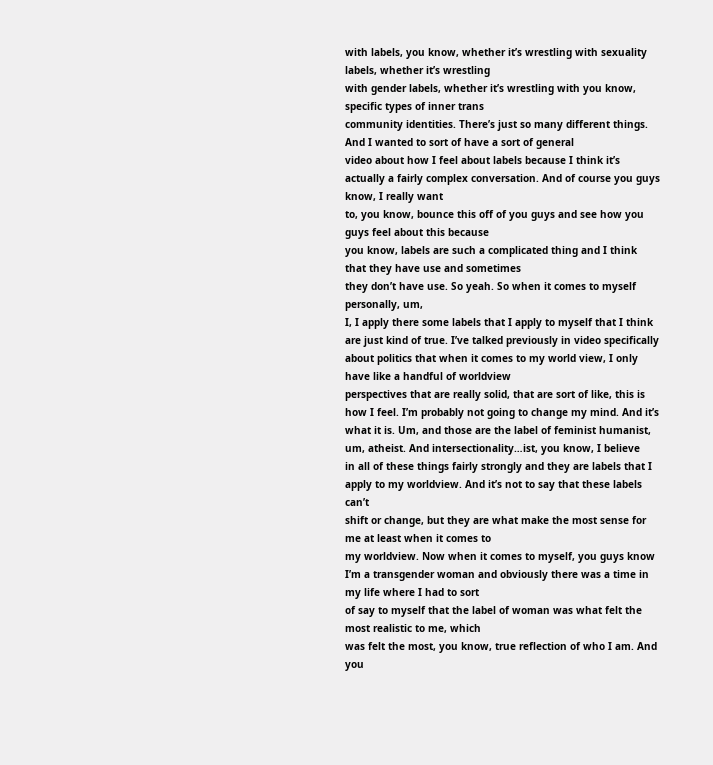with labels, you know, whether it’s wrestling with sexuality labels, whether it’s wrestling
with gender labels, whether it’s wrestling with you know, specific types of inner trans
community identities. There’s just so many different things. And I wanted to sort of have a sort of general
video about how I feel about labels because I think it’s actually a fairly complex conversation. And of course you guys know, I really want
to, you know, bounce this off of you guys and see how you guys feel about this because
you know, labels are such a complicated thing and I think that they have use and sometimes
they don’t have use. So yeah. So when it comes to myself personally, um,
I, I apply there some labels that I apply to myself that I think are just kind of true. I’ve talked previously in video specifically
about politics that when it comes to my world view, I only have like a handful of worldview
perspectives that are really solid, that are sort of like, this is how I feel. I’m probably not going to change my mind. And it’s what it is. Um, and those are the label of feminist humanist,
um, atheist. And intersectionality…ist, you know, I believe
in all of these things fairly strongly and they are labels that I apply to my worldview. And it’s not to say that these labels can’t
shift or change, but they are what make the most sense for me at least when it comes to
my worldview. Now when it comes to myself, you guys know
I’m a transgender woman and obviously there was a time in my life where I had to sort
of say to myself that the label of woman was what felt the most realistic to me, which
was felt the most, you know, true reflection of who I am. And you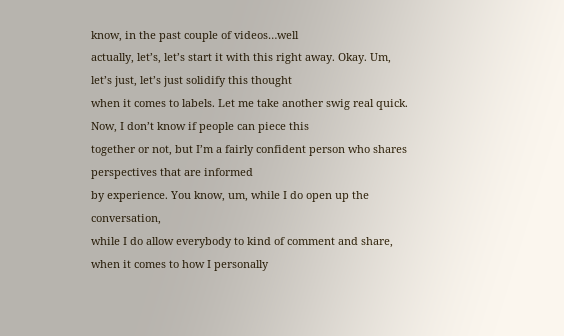know, in the past couple of videos…well
actually, let’s, let’s start it with this right away. Okay. Um, let’s just, let’s just solidify this thought
when it comes to labels. Let me take another swig real quick. Now, I don’t know if people can piece this
together or not, but I’m a fairly confident person who shares perspectives that are informed
by experience. You know, um, while I do open up the conversation,
while I do allow everybody to kind of comment and share, when it comes to how I personally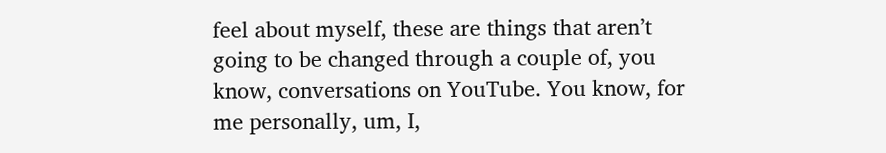feel about myself, these are things that aren’t going to be changed through a couple of, you
know, conversations on YouTube. You know, for me personally, um, I,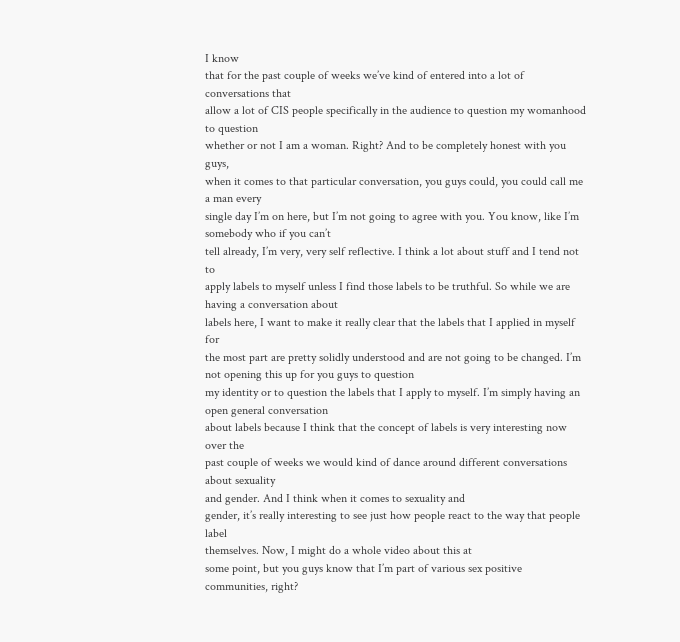I know
that for the past couple of weeks we’ve kind of entered into a lot of conversations that
allow a lot of CIS people specifically in the audience to question my womanhood to question
whether or not I am a woman. Right? And to be completely honest with you guys,
when it comes to that particular conversation, you guys could, you could call me a man every
single day I’m on here, but I’m not going to agree with you. You know, like I’m somebody who if you can’t
tell already, I’m very, very self reflective. I think a lot about stuff and I tend not to
apply labels to myself unless I find those labels to be truthful. So while we are having a conversation about
labels here, I want to make it really clear that the labels that I applied in myself for
the most part are pretty solidly understood and are not going to be changed. I’m not opening this up for you guys to question
my identity or to question the labels that I apply to myself. I’m simply having an open general conversation
about labels because I think that the concept of labels is very interesting now over the
past couple of weeks we would kind of dance around different conversations about sexuality
and gender. And I think when it comes to sexuality and
gender, it’s really interesting to see just how people react to the way that people label
themselves. Now, I might do a whole video about this at
some point, but you guys know that I’m part of various sex positive communities, right?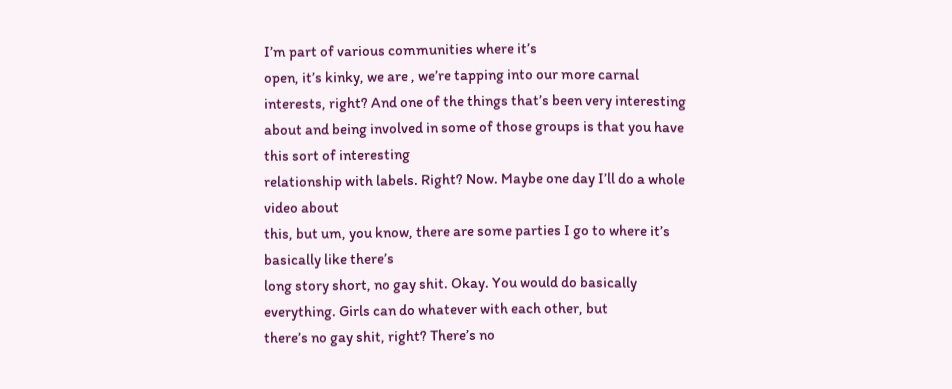I’m part of various communities where it’s
open, it’s kinky, we are , we’re tapping into our more carnal interests, right? And one of the things that’s been very interesting
about and being involved in some of those groups is that you have this sort of interesting
relationship with labels. Right? Now. Maybe one day I’ll do a whole video about
this, but um, you know, there are some parties I go to where it’s basically like there’s
long story short, no gay shit. Okay. You would do basically everything. Girls can do whatever with each other, but
there’s no gay shit, right? There’s no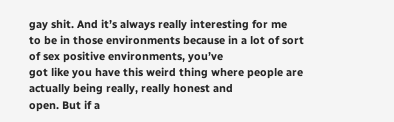gay shit. And it’s always really interesting for me
to be in those environments because in a lot of sort of sex positive environments, you’ve
got like you have this weird thing where people are actually being really, really honest and
open. But if a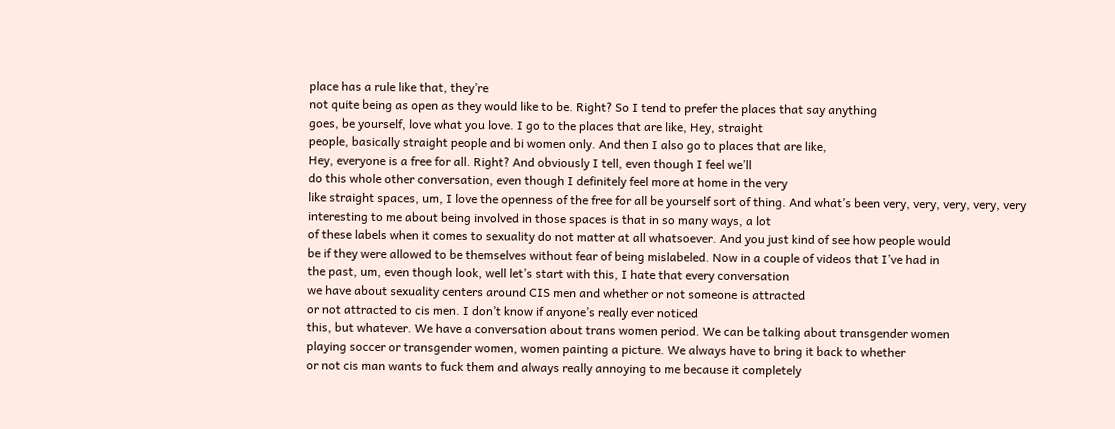place has a rule like that, they’re
not quite being as open as they would like to be. Right? So I tend to prefer the places that say anything
goes, be yourself, love what you love. I go to the places that are like, Hey, straight
people, basically straight people and bi women only. And then I also go to places that are like,
Hey, everyone is a free for all. Right? And obviously I tell, even though I feel we’ll
do this whole other conversation, even though I definitely feel more at home in the very
like straight spaces, um, I love the openness of the free for all be yourself sort of thing. And what’s been very, very, very, very, very
interesting to me about being involved in those spaces is that in so many ways, a lot
of these labels when it comes to sexuality do not matter at all whatsoever. And you just kind of see how people would
be if they were allowed to be themselves without fear of being mislabeled. Now in a couple of videos that I’ve had in
the past, um, even though look, well let’s start with this, I hate that every conversation
we have about sexuality centers around CIS men and whether or not someone is attracted
or not attracted to cis men. I don’t know if anyone’s really ever noticed
this, but whatever. We have a conversation about trans women period. We can be talking about transgender women
playing soccer or transgender women, women painting a picture. We always have to bring it back to whether
or not cis man wants to fuck them and always really annoying to me because it completely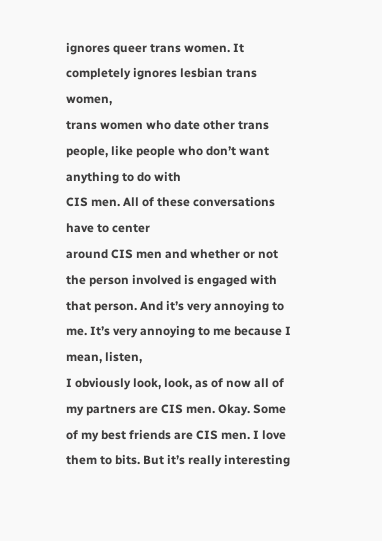ignores queer trans women. It completely ignores lesbian trans women,
trans women who date other trans people, like people who don’t want anything to do with
CIS men. All of these conversations have to center
around CIS men and whether or not the person involved is engaged with that person. And it’s very annoying to me. It’s very annoying to me because I mean, listen,
I obviously look, look, as of now all of my partners are CIS men. Okay. Some of my best friends are CIS men. I love them to bits. But it’s really interesting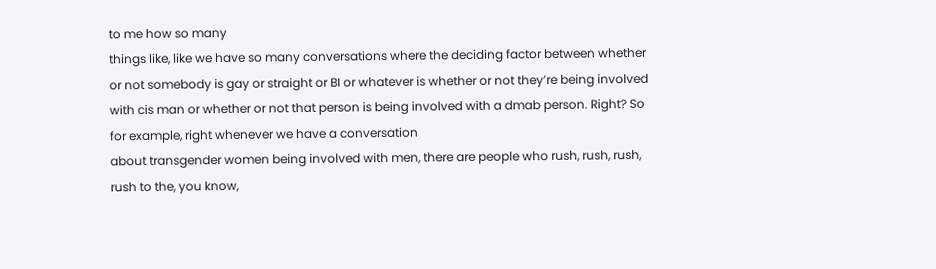to me how so many
things like, like we have so many conversations where the deciding factor between whether
or not somebody is gay or straight or BI or whatever is whether or not they’re being involved
with cis man or whether or not that person is being involved with a dmab person. Right? So for example, right whenever we have a conversation
about transgender women being involved with men, there are people who rush, rush, rush,
rush to the, you know,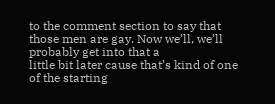to the comment section to say that those men are gay. Now we’ll, we’ll probably get into that a
little bit later cause that’s kind of one of the starting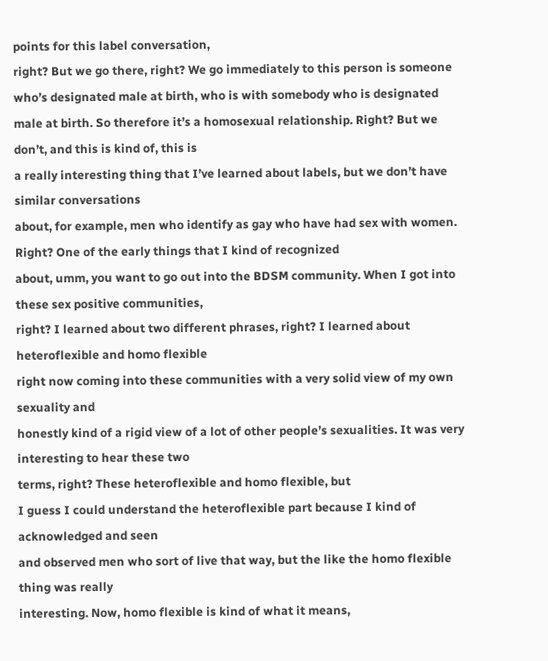points for this label conversation,
right? But we go there, right? We go immediately to this person is someone
who’s designated male at birth, who is with somebody who is designated male at birth. So therefore it’s a homosexual relationship. Right? But we don’t, and this is kind of, this is
a really interesting thing that I’ve learned about labels, but we don’t have similar conversations
about, for example, men who identify as gay who have had sex with women. Right? One of the early things that I kind of recognized
about, umm, you want to go out into the BDSM community. When I got into these sex positive communities,
right? I learned about two different phrases, right? I learned about heteroflexible and homo flexible
right now coming into these communities with a very solid view of my own sexuality and
honestly kind of a rigid view of a lot of other people’s sexualities. It was very interesting to hear these two
terms, right? These heteroflexible and homo flexible, but
I guess I could understand the heteroflexible part because I kind of acknowledged and seen
and observed men who sort of live that way, but the like the homo flexible thing was really
interesting. Now, homo flexible is kind of what it means,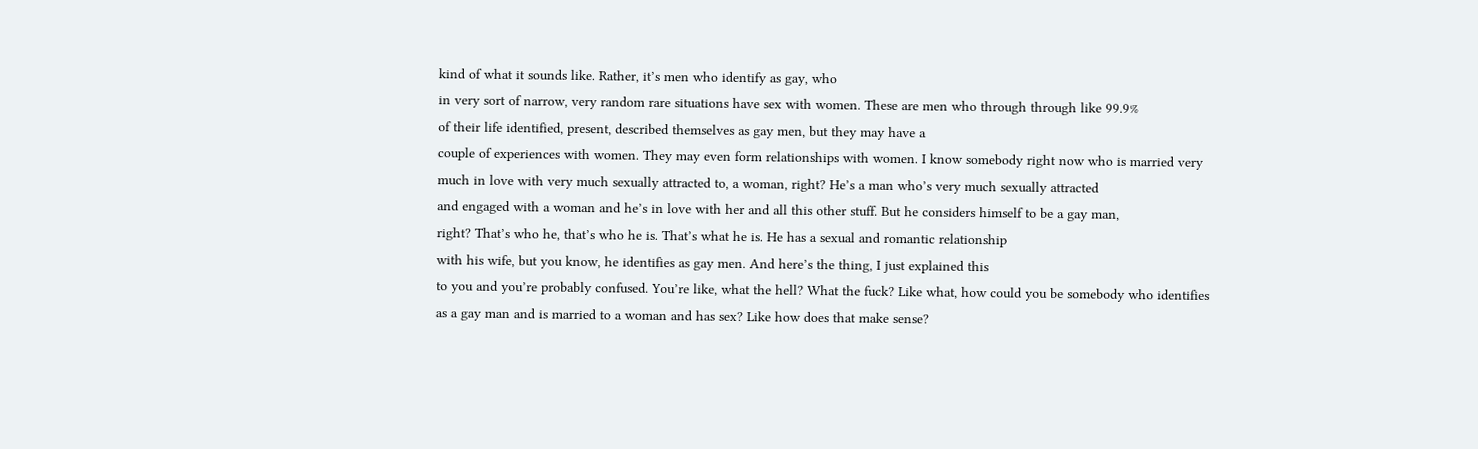kind of what it sounds like. Rather, it’s men who identify as gay, who
in very sort of narrow, very random rare situations have sex with women. These are men who through through like 99.9%
of their life identified, present, described themselves as gay men, but they may have a
couple of experiences with women. They may even form relationships with women. I know somebody right now who is married very
much in love with very much sexually attracted to, a woman, right? He’s a man who’s very much sexually attracted
and engaged with a woman and he’s in love with her and all this other stuff. But he considers himself to be a gay man,
right? That’s who he, that’s who he is. That’s what he is. He has a sexual and romantic relationship
with his wife, but you know, he identifies as gay men. And here’s the thing, I just explained this
to you and you’re probably confused. You’re like, what the hell? What the fuck? Like what, how could you be somebody who identifies
as a gay man and is married to a woman and has sex? Like how does that make sense?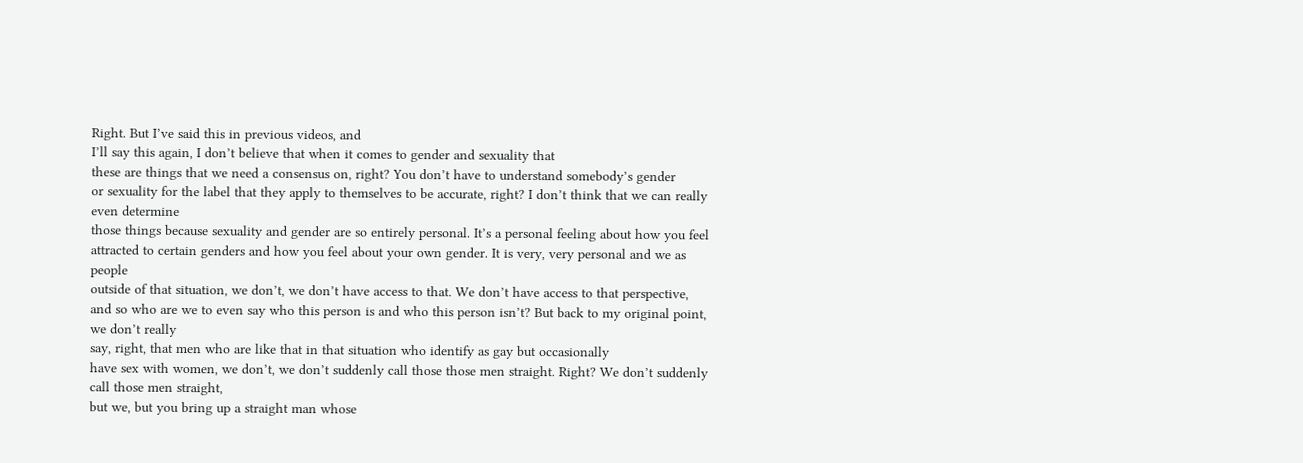Right. But I’ve said this in previous videos, and
I’ll say this again, I don’t believe that when it comes to gender and sexuality that
these are things that we need a consensus on, right? You don’t have to understand somebody’s gender
or sexuality for the label that they apply to themselves to be accurate, right? I don’t think that we can really even determine
those things because sexuality and gender are so entirely personal. It’s a personal feeling about how you feel
attracted to certain genders and how you feel about your own gender. It is very, very personal and we as people
outside of that situation, we don’t, we don’t have access to that. We don’t have access to that perspective,
and so who are we to even say who this person is and who this person isn’t? But back to my original point, we don’t really
say, right, that men who are like that in that situation who identify as gay but occasionally
have sex with women, we don’t, we don’t suddenly call those those men straight. Right? We don’t suddenly call those men straight,
but we, but you bring up a straight man whose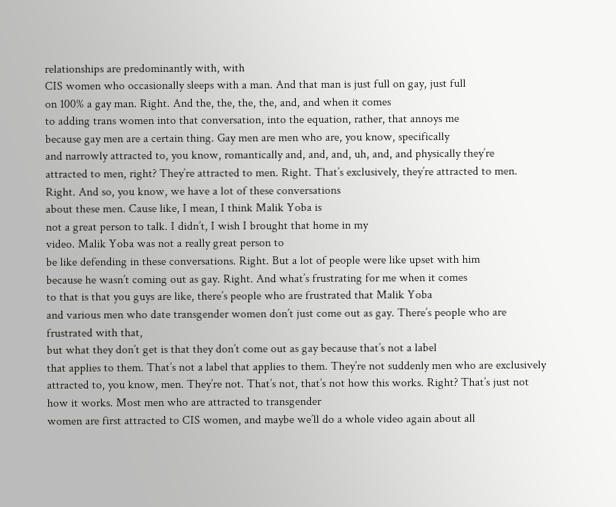relationships are predominantly with, with
CIS women who occasionally sleeps with a man. And that man is just full on gay, just full
on 100% a gay man. Right. And the, the, the, the, and, and when it comes
to adding trans women into that conversation, into the equation, rather, that annoys me
because gay men are a certain thing. Gay men are men who are, you know, specifically
and narrowly attracted to, you know, romantically and, and, and, uh, and, and physically they’re
attracted to men, right? They’re attracted to men. Right. That’s exclusively, they’re attracted to men. Right. And so, you know, we have a lot of these conversations
about these men. Cause like, I mean, I think Malik Yoba is
not a great person to talk. I didn’t, I wish I brought that home in my
video. Malik Yoba was not a really great person to
be like defending in these conversations. Right. But a lot of people were like upset with him
because he wasn’t coming out as gay. Right. And what’s frustrating for me when it comes
to that is that you guys are like, there’s people who are frustrated that Malik Yoba
and various men who date transgender women don’t just come out as gay. There’s people who are frustrated with that,
but what they don’t get is that they don’t come out as gay because that’s not a label
that applies to them. That’s not a label that applies to them. They’re not suddenly men who are exclusively
attracted to, you know, men. They’re not. That’s not, that’s not how this works. Right? That’s just not how it works. Most men who are attracted to transgender
women are first attracted to CIS women, and maybe we’ll do a whole video again about all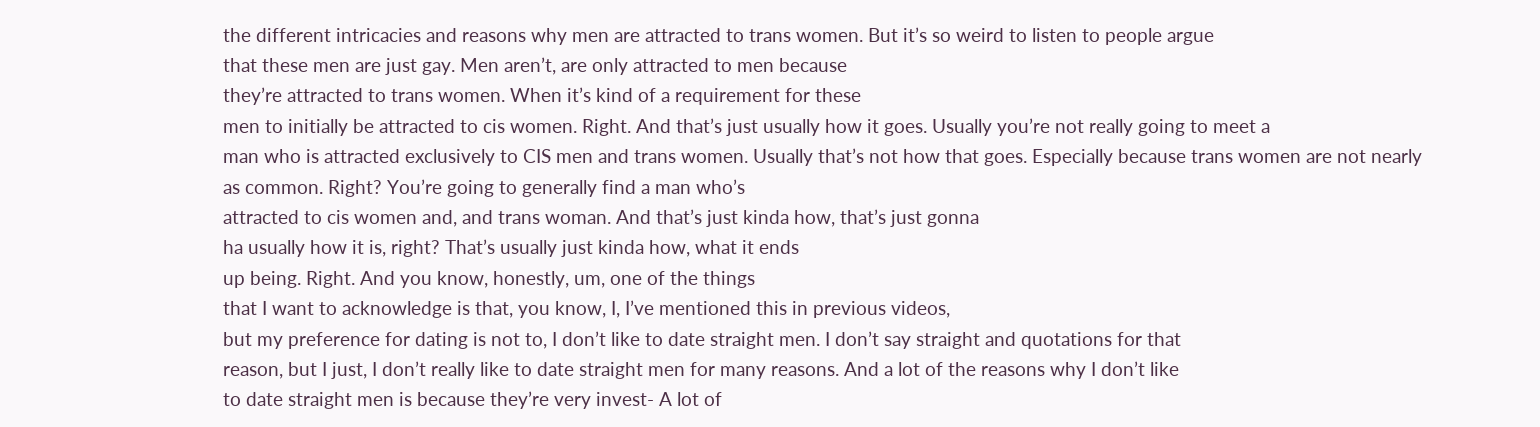the different intricacies and reasons why men are attracted to trans women. But it’s so weird to listen to people argue
that these men are just gay. Men aren’t, are only attracted to men because
they’re attracted to trans women. When it’s kind of a requirement for these
men to initially be attracted to cis women. Right. And that’s just usually how it goes. Usually you’re not really going to meet a
man who is attracted exclusively to CIS men and trans women. Usually that’s not how that goes. Especially because trans women are not nearly
as common. Right? You’re going to generally find a man who’s
attracted to cis women and, and trans woman. And that’s just kinda how, that’s just gonna
ha usually how it is, right? That’s usually just kinda how, what it ends
up being. Right. And you know, honestly, um, one of the things
that I want to acknowledge is that, you know, I, I’ve mentioned this in previous videos,
but my preference for dating is not to, I don’t like to date straight men. I don’t say straight and quotations for that
reason, but I just, I don’t really like to date straight men for many reasons. And a lot of the reasons why I don’t like
to date straight men is because they’re very invest- A lot of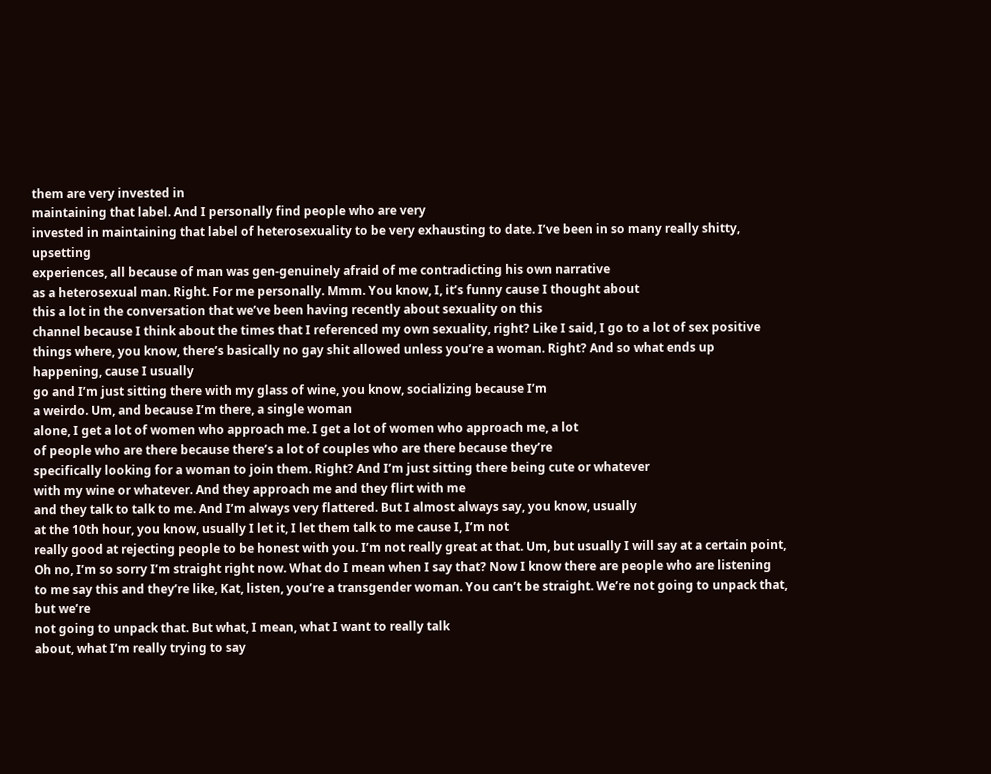them are very invested in
maintaining that label. And I personally find people who are very
invested in maintaining that label of heterosexuality to be very exhausting to date. I’ve been in so many really shitty, upsetting
experiences, all because of man was gen-genuinely afraid of me contradicting his own narrative
as a heterosexual man. Right. For me personally. Mmm. You know, I, it’s funny cause I thought about
this a lot in the conversation that we’ve been having recently about sexuality on this
channel because I think about the times that I referenced my own sexuality, right? Like I said, I go to a lot of sex positive
things where, you know, there’s basically no gay shit allowed unless you’re a woman. Right? And so what ends up happening, cause I usually
go and I’m just sitting there with my glass of wine, you know, socializing because I’m
a weirdo. Um, and because I’m there, a single woman
alone, I get a lot of women who approach me. I get a lot of women who approach me, a lot
of people who are there because there’s a lot of couples who are there because they’re
specifically looking for a woman to join them. Right? And I’m just sitting there being cute or whatever
with my wine or whatever. And they approach me and they flirt with me
and they talk to talk to me. And I’m always very flattered. But I almost always say, you know, usually
at the 10th hour, you know, usually I let it, I let them talk to me cause I, I’m not
really good at rejecting people to be honest with you. I’m not really great at that. Um, but usually I will say at a certain point,
Oh no, I’m so sorry I’m straight right now. What do I mean when I say that? Now I know there are people who are listening
to me say this and they’re like, Kat, listen, you’re a transgender woman. You can’t be straight. We’re not going to unpack that, but we’re
not going to unpack that. But what, I mean, what I want to really talk
about, what I’m really trying to say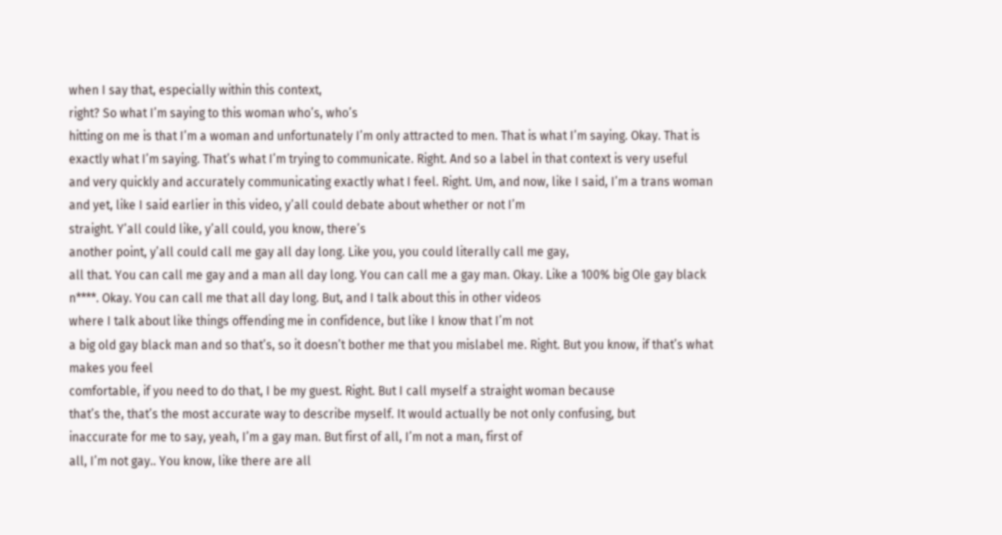when I say that, especially within this context,
right? So what I’m saying to this woman who’s, who’s
hitting on me is that I’m a woman and unfortunately I’m only attracted to men. That is what I’m saying. Okay. That is exactly what I’m saying. That’s what I’m trying to communicate. Right. And so a label in that context is very useful
and very quickly and accurately communicating exactly what I feel. Right. Um, and now, like I said, I’m a trans woman
and yet, like I said earlier in this video, y’all could debate about whether or not I’m
straight. Y’all could like, y’all could, you know, there’s
another point, y’all could call me gay all day long. Like you, you could literally call me gay,
all that. You can call me gay and a man all day long. You can call me a gay man. Okay. Like a 100% big Ole gay black n****. Okay. You can call me that all day long. But, and I talk about this in other videos
where I talk about like things offending me in confidence, but like I know that I’m not
a big old gay black man and so that’s, so it doesn’t bother me that you mislabel me. Right. But you know, if that’s what makes you feel
comfortable, if you need to do that, I be my guest. Right. But I call myself a straight woman because
that’s the, that’s the most accurate way to describe myself. It would actually be not only confusing, but
inaccurate for me to say, yeah, I’m a gay man. But first of all, I’m not a man, first of
all, I’m not gay.. You know, like there are all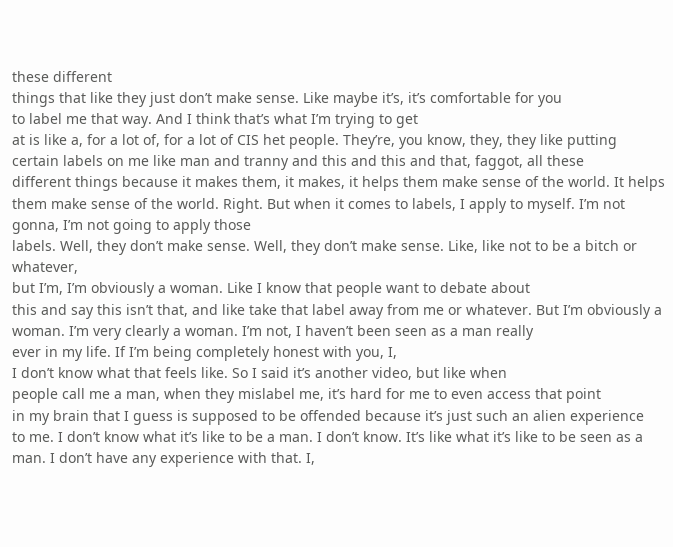these different
things that like they just don’t make sense. Like maybe it’s, it’s comfortable for you
to label me that way. And I think that’s what I’m trying to get
at is like a, for a lot of, for a lot of CIS het people. They’re, you know, they, they like putting
certain labels on me like man and tranny and this and this and that, faggot, all these
different things because it makes them, it makes, it helps them make sense of the world. It helps them make sense of the world. Right. But when it comes to labels, I apply to myself. I’m not gonna, I’m not going to apply those
labels. Well, they don’t make sense. Well, they don’t make sense. Like, like not to be a bitch or whatever,
but I’m, I’m obviously a woman. Like I know that people want to debate about
this and say this isn’t that, and like take that label away from me or whatever. But I’m obviously a woman. I’m very clearly a woman. I’m not, I haven’t been seen as a man really
ever in my life. If I’m being completely honest with you, I,
I don’t know what that feels like. So I said it’s another video, but like when
people call me a man, when they mislabel me, it’s hard for me to even access that point
in my brain that I guess is supposed to be offended because it’s just such an alien experience
to me. I don’t know what it’s like to be a man. I don’t know. It’s like what it’s like to be seen as a man. I don’t have any experience with that. I,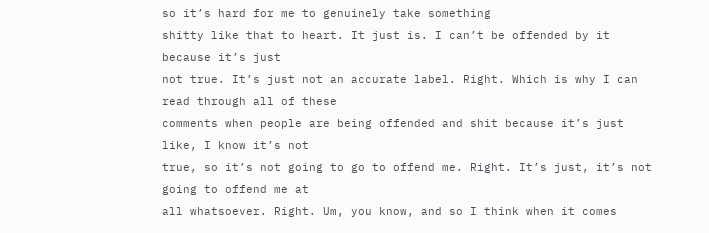so it’s hard for me to genuinely take something
shitty like that to heart. It just is. I can’t be offended by it because it’s just
not true. It’s just not an accurate label. Right. Which is why I can read through all of these
comments when people are being offended and shit because it’s just like, I know it’s not
true, so it’s not going to go to offend me. Right. It’s just, it’s not going to offend me at
all whatsoever. Right. Um, you know, and so I think when it comes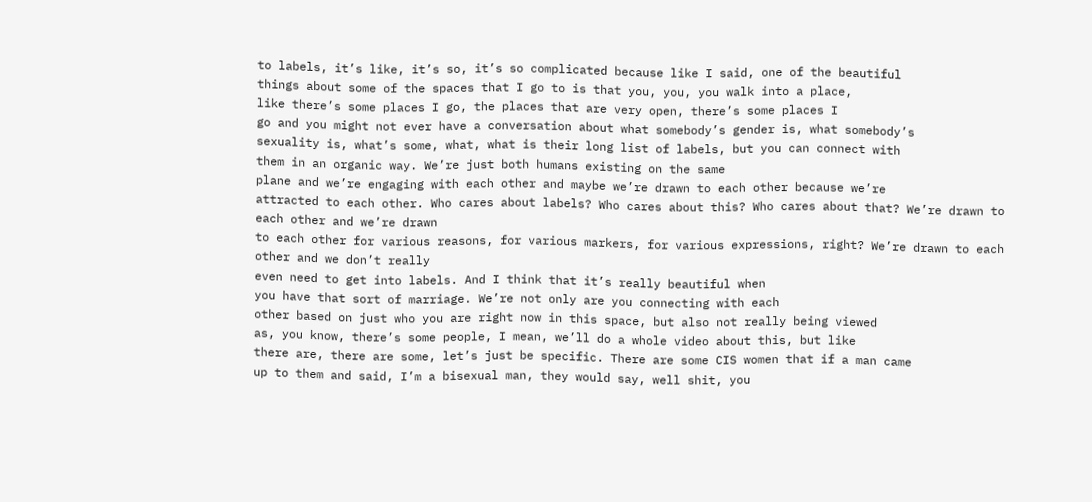to labels, it’s like, it’s so, it’s so complicated because like I said, one of the beautiful
things about some of the spaces that I go to is that you, you, you walk into a place,
like there’s some places I go, the places that are very open, there’s some places I
go and you might not ever have a conversation about what somebody’s gender is, what somebody’s
sexuality is, what’s some, what, what is their long list of labels, but you can connect with
them in an organic way. We’re just both humans existing on the same
plane and we’re engaging with each other and maybe we’re drawn to each other because we’re
attracted to each other. Who cares about labels? Who cares about this? Who cares about that? We’re drawn to each other and we’re drawn
to each other for various reasons, for various markers, for various expressions, right? We’re drawn to each other and we don’t really
even need to get into labels. And I think that it’s really beautiful when
you have that sort of marriage. We’re not only are you connecting with each
other based on just who you are right now in this space, but also not really being viewed
as, you know, there’s some people, I mean, we’ll do a whole video about this, but like
there are, there are some, let’s just be specific. There are some CIS women that if a man came
up to them and said, I’m a bisexual man, they would say, well shit, you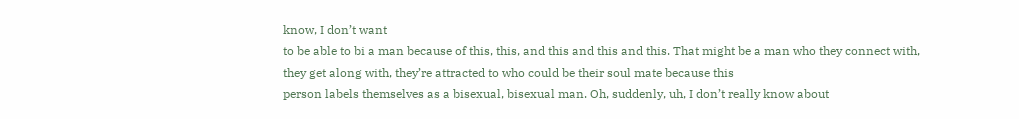know, I don’t want
to be able to bi a man because of this, this, and this and this and this. That might be a man who they connect with,
they get along with, they’re attracted to who could be their soul mate because this
person labels themselves as a bisexual, bisexual man. Oh, suddenly, uh, I don’t really know about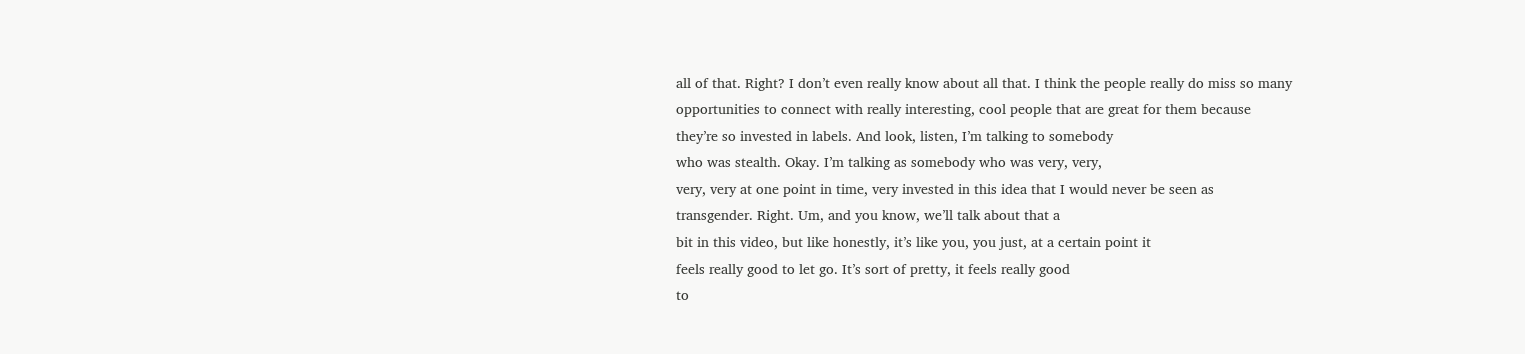all of that. Right? I don’t even really know about all that. I think the people really do miss so many
opportunities to connect with really interesting, cool people that are great for them because
they’re so invested in labels. And look, listen, I’m talking to somebody
who was stealth. Okay. I’m talking as somebody who was very, very,
very, very at one point in time, very invested in this idea that I would never be seen as
transgender. Right. Um, and you know, we’ll talk about that a
bit in this video, but like honestly, it’s like you, you just, at a certain point it
feels really good to let go. It’s sort of pretty, it feels really good
to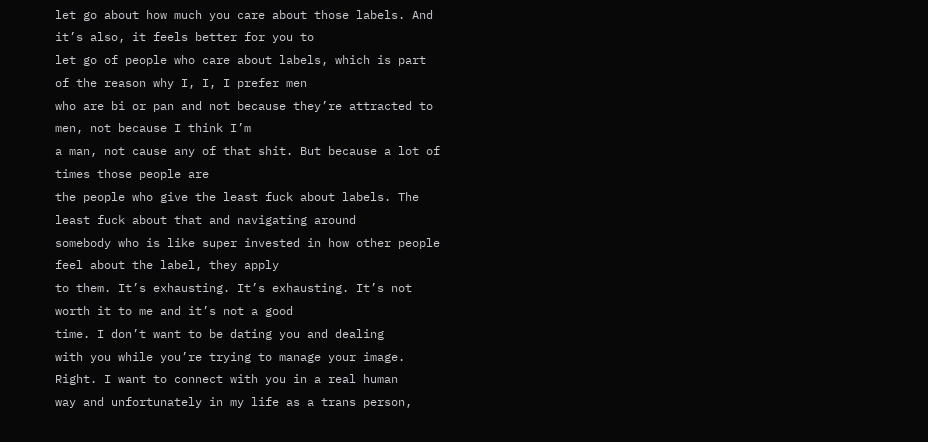let go about how much you care about those labels. And it’s also, it feels better for you to
let go of people who care about labels, which is part of the reason why I, I, I prefer men
who are bi or pan and not because they’re attracted to men, not because I think I’m
a man, not cause any of that shit. But because a lot of times those people are
the people who give the least fuck about labels. The least fuck about that and navigating around
somebody who is like super invested in how other people feel about the label, they apply
to them. It’s exhausting. It’s exhausting. It’s not worth it to me and it’s not a good
time. I don’t want to be dating you and dealing
with you while you’re trying to manage your image. Right. I want to connect with you in a real human
way and unfortunately in my life as a trans person,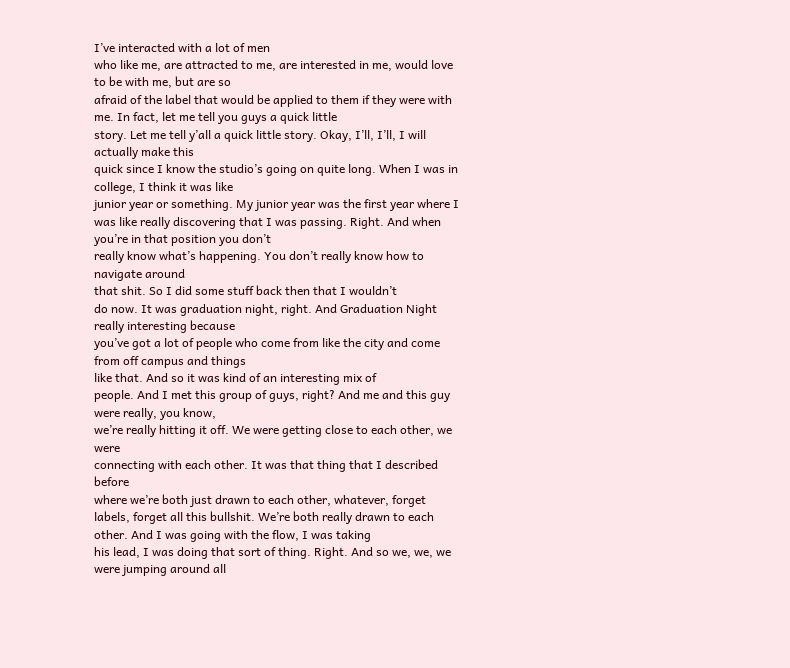I’ve interacted with a lot of men
who like me, are attracted to me, are interested in me, would love to be with me, but are so
afraid of the label that would be applied to them if they were with me. In fact, let me tell you guys a quick little
story. Let me tell y’all a quick little story. Okay, I’ll, I’ll, I will actually make this
quick since I know the studio’s going on quite long. When I was in college, I think it was like
junior year or something. My junior year was the first year where I
was like really discovering that I was passing. Right. And when you’re in that position you don’t
really know what’s happening. You don’t really know how to navigate around
that shit. So I did some stuff back then that I wouldn’t
do now. It was graduation night, right. And Graduation Night really interesting because
you’ve got a lot of people who come from like the city and come from off campus and things
like that. And so it was kind of an interesting mix of
people. And I met this group of guys, right? And me and this guy were really, you know,
we’re really hitting it off. We were getting close to each other, we were
connecting with each other. It was that thing that I described before
where we’re both just drawn to each other, whatever, forget labels, forget all this bullshit. We’re both really drawn to each other. And I was going with the flow, I was taking
his lead, I was doing that sort of thing. Right. And so we, we, we were jumping around all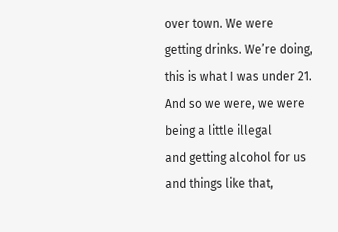over town. We were getting drinks. We’re doing, this is what I was under 21. And so we were, we were being a little illegal
and getting alcohol for us and things like that,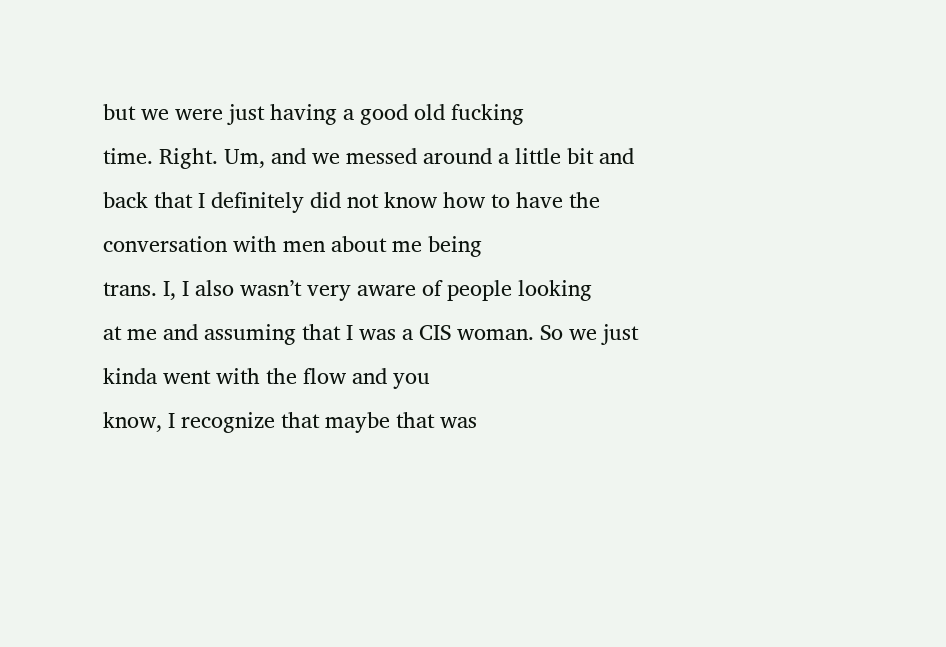but we were just having a good old fucking
time. Right. Um, and we messed around a little bit and
back that I definitely did not know how to have the conversation with men about me being
trans. I, I also wasn’t very aware of people looking
at me and assuming that I was a CIS woman. So we just kinda went with the flow and you
know, I recognize that maybe that was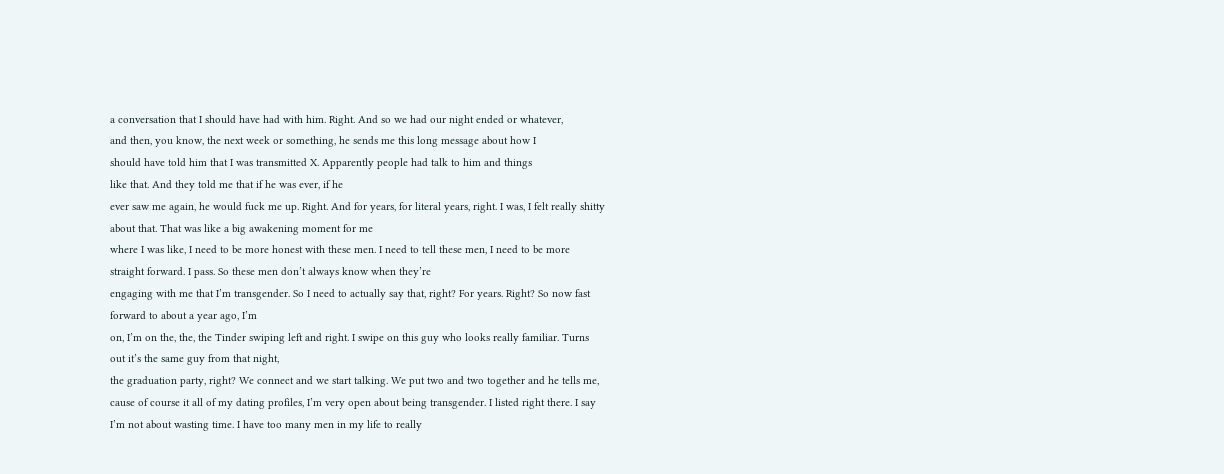a conversation that I should have had with him. Right. And so we had our night ended or whatever,
and then, you know, the next week or something, he sends me this long message about how I
should have told him that I was transmitted X. Apparently people had talk to him and things
like that. And they told me that if he was ever, if he
ever saw me again, he would fuck me up. Right. And for years, for literal years, right. I was, I felt really shitty about that. That was like a big awakening moment for me
where I was like, I need to be more honest with these men. I need to tell these men, I need to be more
straight forward. I pass. So these men don’t always know when they’re
engaging with me that I’m transgender. So I need to actually say that, right? For years. Right? So now fast forward to about a year ago, I’m
on, I’m on the, the, the Tinder swiping left and right. I swipe on this guy who looks really familiar. Turns out it’s the same guy from that night,
the graduation party, right? We connect and we start talking. We put two and two together and he tells me,
cause of course it all of my dating profiles, I’m very open about being transgender. I listed right there. I say I’m not about wasting time. I have too many men in my life to really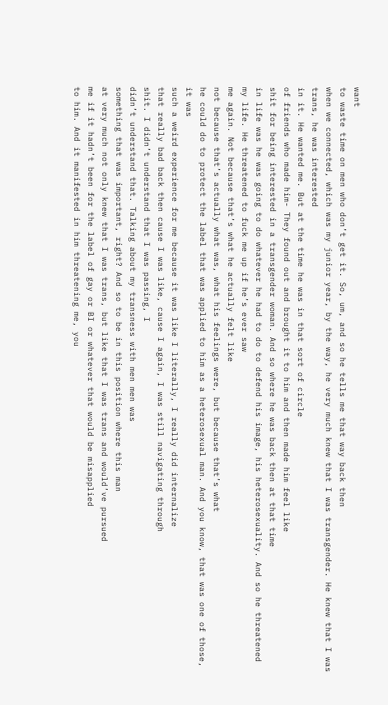want
to waste time on men who don’t get it. So, um, and so he tells me that way back then
when we connected, which was my junior year, by the way, he very much knew that I was transgender. He knew that I was trans, he was interested
in it. He wanted me. But at the time he was in that sort of circle
of friends who made him- They found out and brought it to him and then made him feel like
shit for being interested in a transgender woman. And so where he was back then at that time
in life was he was going to do whatever he had to do to defend his image, his heterosexuality. And so he threatened my life. He threatened to fuck me up if he’s ever saw
me again. Not because that’s what he actually felt like
not because that’s actually what was, what his feelings were, but because that’s what
he could do to protect the label that was applied to him as a heterosexual man. And you know, that was one of those, it was
such a weird experience for me because it was like I literally, I really did internalize
that really bad back then cause I was like, cause I again, I was still navigating through
shit. I didn’t understand that I was passing, I
didn’t understand that. Talking about my transness with men men was
something that was important, right? And so to be in this position where this man
at very much not only knew that I was trans, but like that I was trans and would’ve pursued
me if it hadn’t been for the label of gay or BI or whatever that would be misapplied
to him. And it manifested in him threatening me, you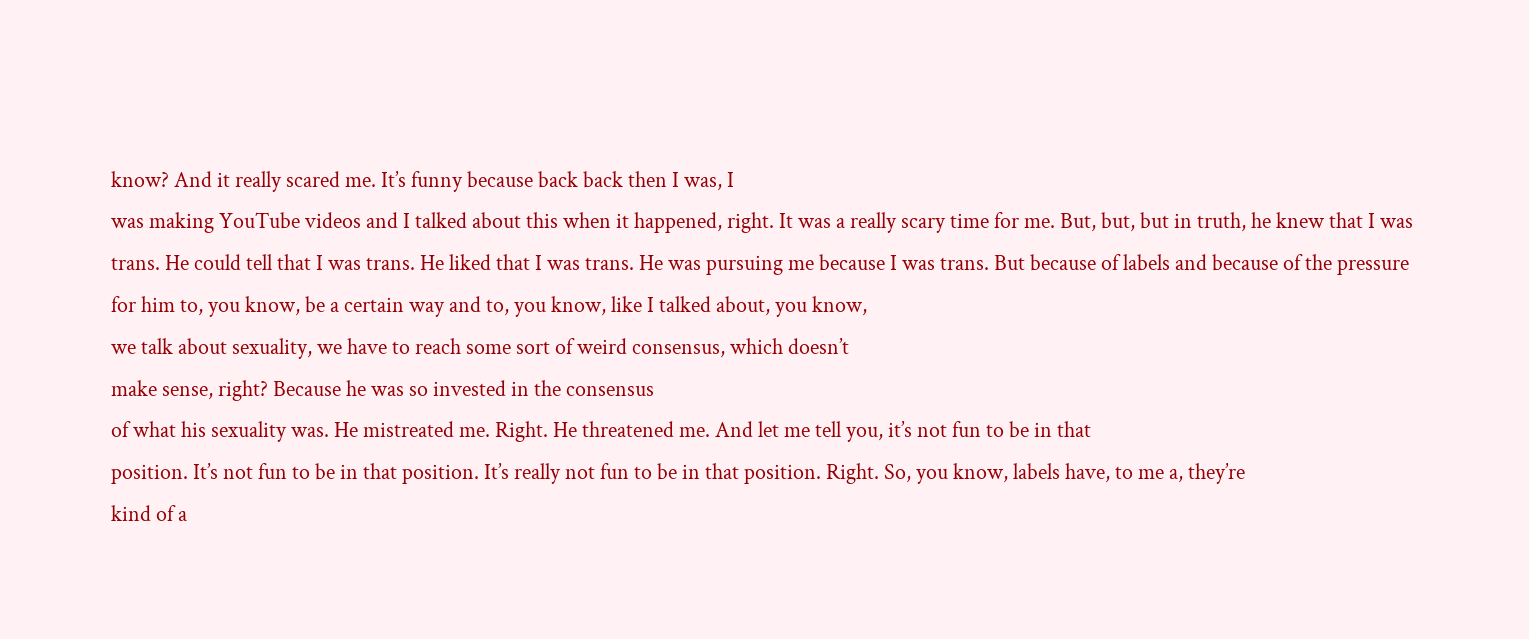know? And it really scared me. It’s funny because back back then I was, I
was making YouTube videos and I talked about this when it happened, right. It was a really scary time for me. But, but, but in truth, he knew that I was
trans. He could tell that I was trans. He liked that I was trans. He was pursuing me because I was trans. But because of labels and because of the pressure
for him to, you know, be a certain way and to, you know, like I talked about, you know,
we talk about sexuality, we have to reach some sort of weird consensus, which doesn’t
make sense, right? Because he was so invested in the consensus
of what his sexuality was. He mistreated me. Right. He threatened me. And let me tell you, it’s not fun to be in that
position. It’s not fun to be in that position. It’s really not fun to be in that position. Right. So, you know, labels have, to me a, they’re
kind of a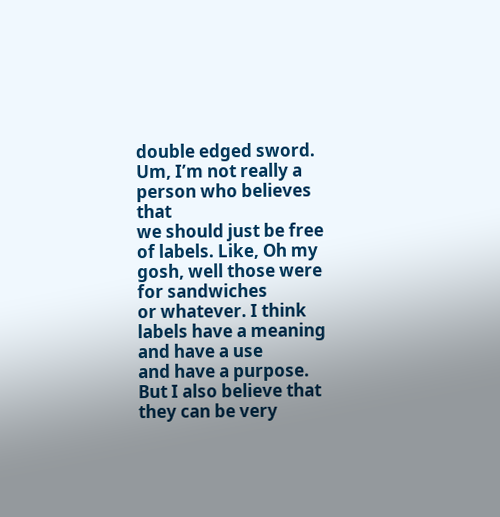double edged sword. Um, I’m not really a person who believes that
we should just be free of labels. Like, Oh my gosh, well those were for sandwiches
or whatever. I think labels have a meaning and have a use
and have a purpose. But I also believe that they can be very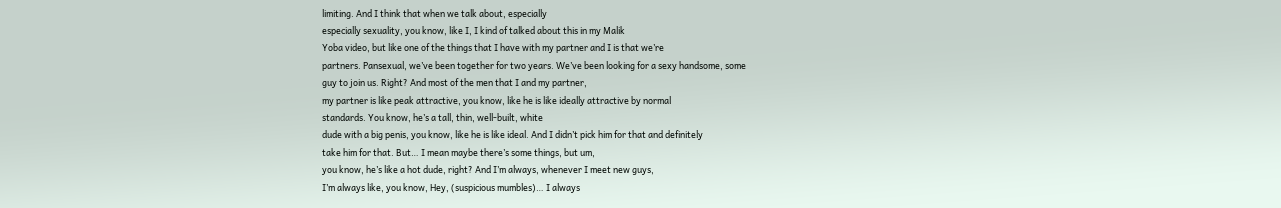limiting. And I think that when we talk about, especially
especially sexuality, you know, like I, I kind of talked about this in my Malik
Yoba video, but like one of the things that I have with my partner and I is that we’re
partners. Pansexual, we’ve been together for two years. We’ve been looking for a sexy handsome, some
guy to join us. Right? And most of the men that I and my partner,
my partner is like peak attractive, you know, like he is like ideally attractive by normal
standards. You know, he’s a tall, thin, well-built, white
dude with a big penis, you know, like he is like ideal. And I didn’t pick him for that and definitely
take him for that. But… I mean maybe there’s some things, but um,
you know, he’s like a hot dude, right? And I’m always, whenever I meet new guys,
I’m always like, you know, Hey, (suspicious mumbles)… I always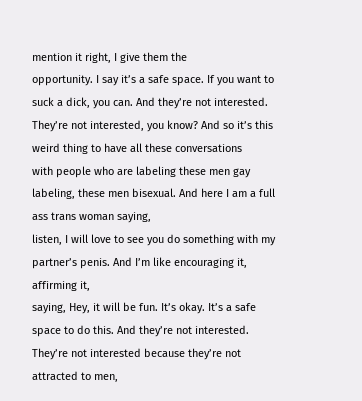mention it right, I give them the
opportunity. I say it’s a safe space. If you want to suck a dick, you can. And they’re not interested. They’re not interested, you know? And so it’s this weird thing to have all these conversations
with people who are labeling these men gay labeling, these men bisexual. And here I am a full ass trans woman saying,
listen, I will love to see you do something with my partner’s penis. And I’m like encouraging it, affirming it,
saying, Hey, it will be fun. It’s okay. It’s a safe space to do this. And they’re not interested. They’re not interested because they’re not
attracted to men,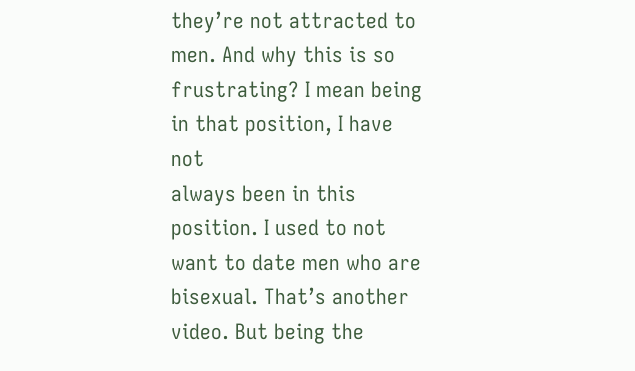they’re not attracted to men. And why this is so frustrating? I mean being in that position, I have not
always been in this position. I used to not want to date men who are bisexual. That’s another video. But being the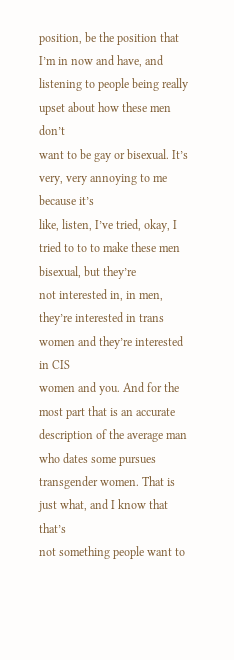position, be the position that
I’m in now and have, and listening to people being really upset about how these men don’t
want to be gay or bisexual. It’s very, very annoying to me because it’s
like, listen, I’ve tried, okay, I tried to to to make these men bisexual, but they’re
not interested in, in men, they’re interested in trans women and they’re interested in CIS
women and you. And for the most part that is an accurate
description of the average man who dates some pursues transgender women. That is just what, and I know that that’s
not something people want to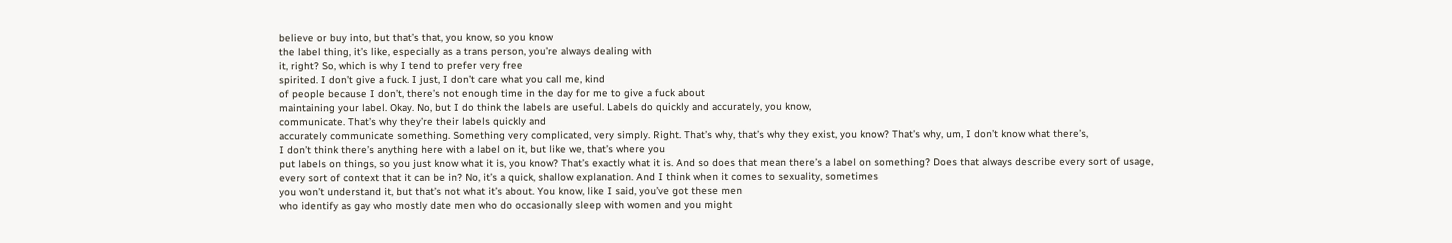believe or buy into, but that’s that, you know, so you know
the label thing, it’s like, especially as a trans person, you’re always dealing with
it, right? So, which is why I tend to prefer very free
spirited. I don’t give a fuck. I just, I don’t care what you call me, kind
of people because I don’t, there’s not enough time in the day for me to give a fuck about
maintaining your label. Okay. No, but I do think the labels are useful. Labels do quickly and accurately, you know,
communicate. That’s why they’re their labels quickly and
accurately communicate something. Something very complicated, very simply. Right. That’s why, that’s why they exist, you know? That’s why, um, I don’t know what there’s,
I don’t think there’s anything here with a label on it, but like we, that’s where you
put labels on things, so you just know what it is, you know? That’s exactly what it is. And so does that mean there’s a label on something? Does that always describe every sort of usage,
every sort of context that it can be in? No, it’s a quick, shallow explanation. And I think when it comes to sexuality, sometimes
you won’t understand it, but that’s not what it’s about. You know, like I said, you’ve got these men
who identify as gay who mostly date men who do occasionally sleep with women and you might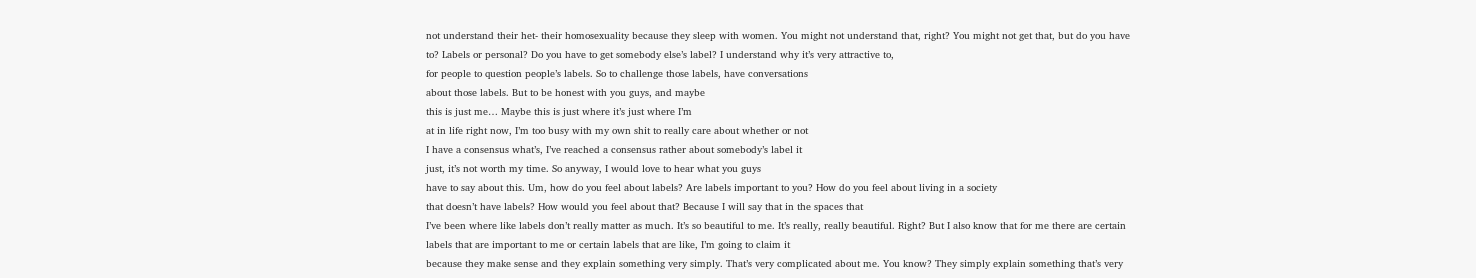not understand their het- their homosexuality because they sleep with women. You might not understand that, right? You might not get that, but do you have to? Labels or personal? Do you have to get somebody else’s label? I understand why it’s very attractive to,
for people to question people’s labels. So to challenge those labels, have conversations
about those labels. But to be honest with you guys, and maybe
this is just me… Maybe this is just where it’s just where I’m
at in life right now, I’m too busy with my own shit to really care about whether or not
I have a consensus what’s, I’ve reached a consensus rather about somebody’s label it
just, it’s not worth my time. So anyway, I would love to hear what you guys
have to say about this. Um, how do you feel about labels? Are labels important to you? How do you feel about living in a society
that doesn’t have labels? How would you feel about that? Because I will say that in the spaces that
I’ve been where like labels don’t really matter as much. It’s so beautiful to me. It’s really, really beautiful. Right? But I also know that for me there are certain
labels that are important to me or certain labels that are like, I’m going to claim it
because they make sense and they explain something very simply. That’s very complicated about me. You know? They simply explain something that’s very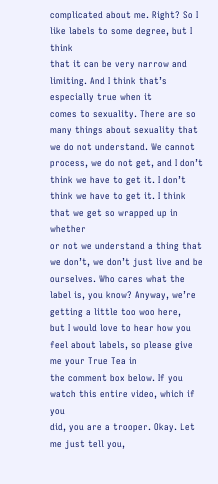complicated about me. Right? So I like labels to some degree, but I think
that it can be very narrow and limiting. And I think that’s especially true when it
comes to sexuality. There are so many things about sexuality that
we do not understand. We cannot process, we do not get, and I don’t
think we have to get it. I don’t think we have to get it. I think that we get so wrapped up in whether
or not we understand a thing that we don’t, we don’t just live and be ourselves. Who cares what the label is, you know? Anyway, we’re getting a little too woo here,
but I would love to hear how you feel about labels, so please give me your True Tea in
the comment box below. If you watch this entire video, which if you
did, you are a trooper. Okay. Let me just tell you,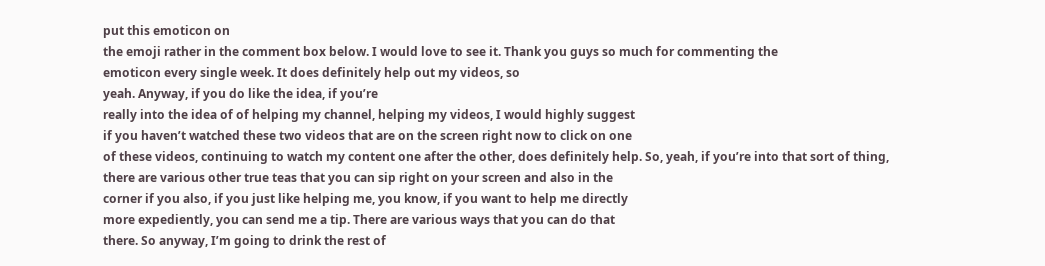put this emoticon on
the emoji rather in the comment box below. I would love to see it. Thank you guys so much for commenting the
emoticon every single week. It does definitely help out my videos, so
yeah. Anyway, if you do like the idea, if you’re
really into the idea of of helping my channel, helping my videos, I would highly suggest
if you haven’t watched these two videos that are on the screen right now to click on one
of these videos, continuing to watch my content one after the other, does definitely help. So, yeah, if you’re into that sort of thing,
there are various other true teas that you can sip right on your screen and also in the
corner if you also, if you just like helping me, you know, if you want to help me directly
more expediently, you can send me a tip. There are various ways that you can do that
there. So anyway, I’m going to drink the rest of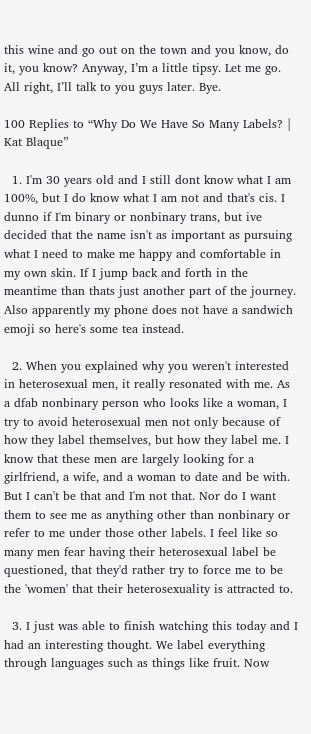this wine and go out on the town and you know, do it, you know? Anyway, I’m a little tipsy. Let me go. All right, I’ll talk to you guys later. Bye.

100 Replies to “Why Do We Have So Many Labels? | Kat Blaque”

  1. I'm 30 years old and I still dont know what I am 100%, but I do know what I am not and that's cis. I dunno if I'm binary or nonbinary trans, but ive decided that the name isn't as important as pursuing what I need to make me happy and comfortable in my own skin. If I jump back and forth in the meantime than thats just another part of the journey. Also apparently my phone does not have a sandwich emoji so here's some tea instead.

  2. When you explained why you weren't interested in heterosexual men, it really resonated with me. As a dfab nonbinary person who looks like a woman, I try to avoid heterosexual men not only because of how they label themselves, but how they label me. I know that these men are largely looking for a girlfriend, a wife, and a woman to date and be with. But I can't be that and I'm not that. Nor do I want them to see me as anything other than nonbinary or refer to me under those other labels. I feel like so many men fear having their heterosexual label be questioned, that they'd rather try to force me to be the 'women' that their heterosexuality is attracted to.

  3. I just was able to finish watching this today and I had an interesting thought. We label everything through languages such as things like fruit. Now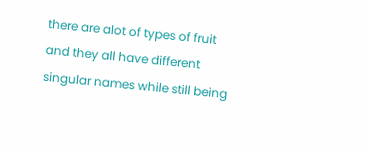there are alot of types of fruit and they all have different singular names while still being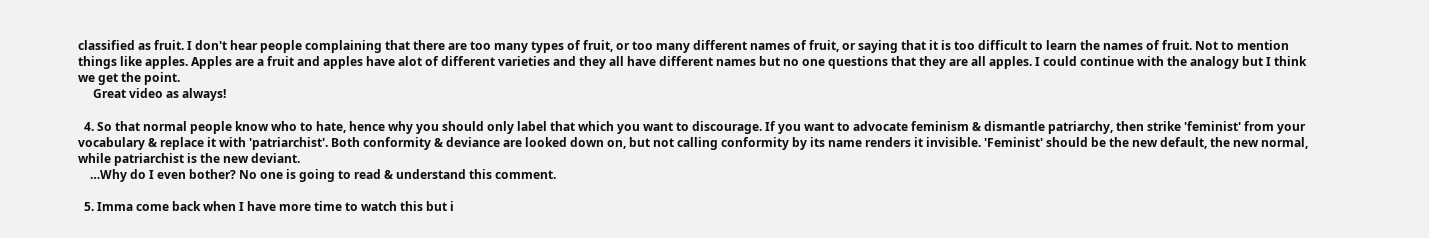classified as fruit. I don't hear people complaining that there are too many types of fruit, or too many different names of fruit, or saying that it is too difficult to learn the names of fruit. Not to mention things like apples. Apples are a fruit and apples have alot of different varieties and they all have different names but no one questions that they are all apples. I could continue with the analogy but I think we get the point.
     Great video as always!

  4. So that normal people know who to hate, hence why you should only label that which you want to discourage. If you want to advocate feminism & dismantle patriarchy, then strike 'feminist' from your vocabulary & replace it with 'patriarchist'. Both conformity & deviance are looked down on, but not calling conformity by its name renders it invisible. 'Feminist' should be the new default, the new normal, while patriarchist is the new deviant.
    …Why do I even bother? No one is going to read & understand this comment.

  5. Imma come back when I have more time to watch this but i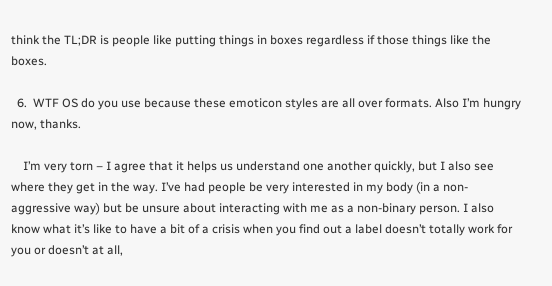think the TL;DR is people like putting things in boxes regardless if those things like the boxes.

  6.  WTF OS do you use because these emoticon styles are all over formats. Also I’m hungry now, thanks.

    I’m very torn – I agree that it helps us understand one another quickly, but I also see where they get in the way. I’ve had people be very interested in my body (in a non-aggressive way) but be unsure about interacting with me as a non-binary person. I also know what it’s like to have a bit of a crisis when you find out a label doesn’t totally work for you or doesn’t at all,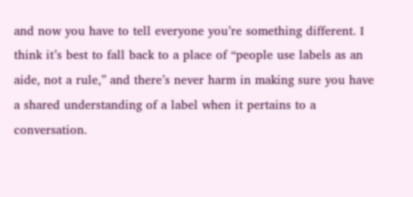and now you have to tell everyone you’re something different. I think it’s best to fall back to a place of “people use labels as an aide, not a rule,” and there’s never harm in making sure you have a shared understanding of a label when it pertains to a conversation.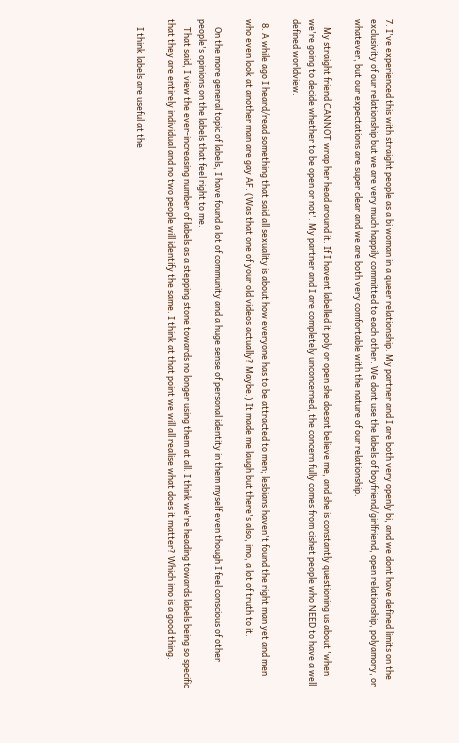7. I've experienced this with straight people as a bi woman in a queer relationship. My partner and I are both very openly bi, and we dont have defined limits on the exclusivity of our relationship but we are very much happily committed to each other. We dont use the labels of boyfriend/girlfriend, open relationship, polyamory, or whatever, but our expectations are super clear and we are both very comfortable with the nature of our relationship.

    My straight friend CANNOT wrap her head around it. If I havent labelled it poly or open she doesnt believe me, and she is constantly questioning us about 'when we're going to decide whether to be open or not'. My partner and I are completely unconcerned, the concern fully comes from cishet people who NEED to have a well defined worldview.

  8. A while ago I heard/read something that said all sexuality is about how everyone has to be attracted to men; lesbians haven't found the right man yet and men who even look at another man are gay AF. (Was that one of your old videos actually? Maybe.) It made me laugh but there's also, imo, a lot of truth to it.

    On the more general topic of labels, I have found a lot of community and a huge sense of personal identity in them myself even though I feel conscious of other people's opinions on the labels that feel right to me.
    That said, I view the ever-increasing number of labels as a stepping stone towards no longer using them at all. I think we're heading towards labels being so specific that they are entirely individual and no two people will identify the same. I think at that point we will all realise what does it matter? Which imo is a good thing.

    I think labels are useful at the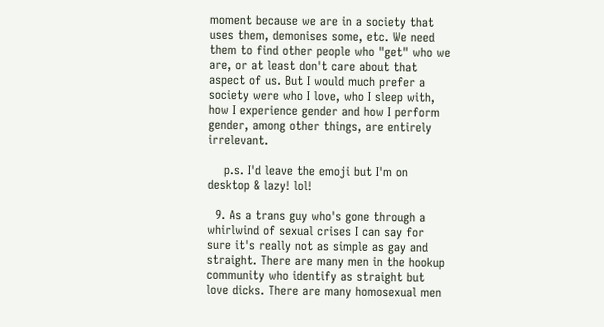moment because we are in a society that uses them, demonises some, etc. We need them to find other people who "get" who we are, or at least don't care about that aspect of us. But I would much prefer a society were who I love, who I sleep with, how I experience gender and how I perform gender, among other things, are entirely irrelevant.

    p.s. I'd leave the emoji but I'm on desktop & lazy! lol!

  9. As a trans guy who's gone through a whirlwind of sexual crises I can say for sure it's really not as simple as gay and straight. There are many men in the hookup community who identify as straight but love dicks. There are many homosexual men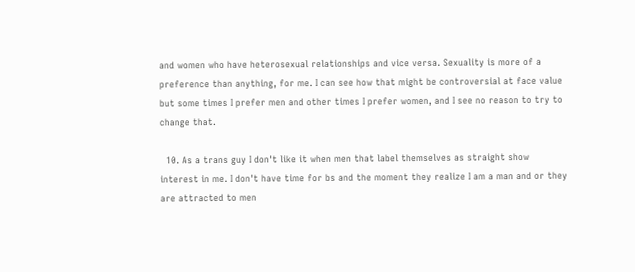and women who have heterosexual relationships and vice versa. Sexuality is more of a preference than anything, for me. I can see how that might be controversial at face value but some times I prefer men and other times I prefer women, and I see no reason to try to change that.

  10. As a trans guy I don't like it when men that label themselves as straight show interest in me. I don't have time for bs and the moment they realize I am a man and or they are attracted to men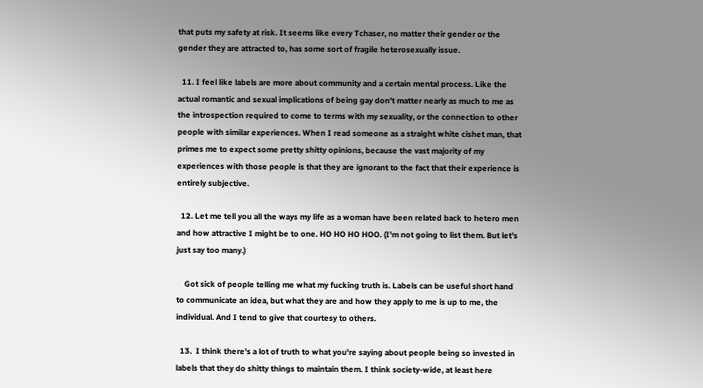that puts my safety at risk. It seems like every Tchaser, no matter their gender or the gender they are attracted to, has some sort of fragile heterosexually issue.

  11. I feel like labels are more about community and a certain mental process. Like the actual romantic and sexual implications of being gay don't matter nearly as much to me as the introspection required to come to terms with my sexuality, or the connection to other people with similar experiences. When I read someone as a straight white cishet man, that primes me to expect some pretty shitty opinions, because the vast majority of my experiences with those people is that they are ignorant to the fact that their experience is entirely subjective.

  12. Let me tell you all the ways my life as a woman have been related back to hetero men and how attractive I might be to one. HO HO HO HOO. (I'm not going to list them. But let's just say too many.)

    Got sick of people telling me what my fucking truth is. Labels can be useful short hand to communicate an idea, but what they are and how they apply to me is up to me, the individual. And I tend to give that courtesy to others.

  13.  I think there's a lot of truth to what you're saying about people being so invested in labels that they do shitty things to maintain them. I think society-wide, at least here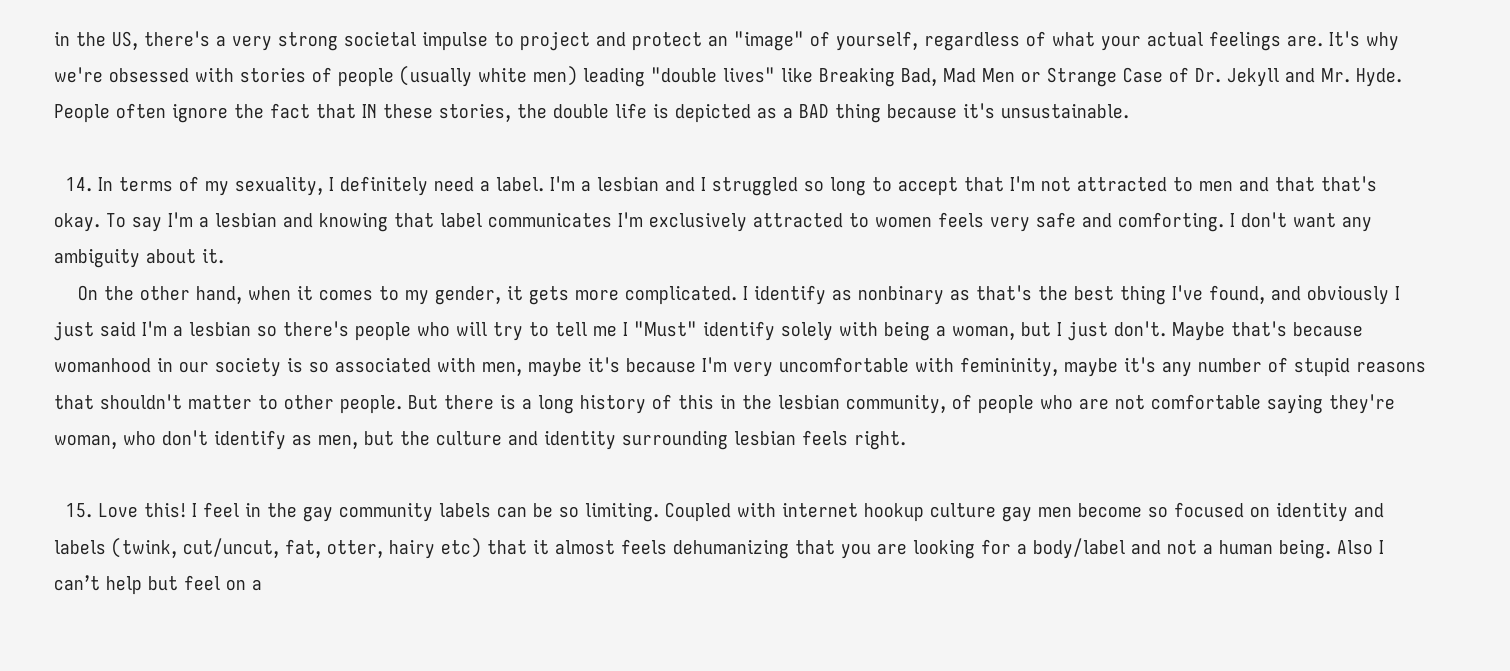in the US, there's a very strong societal impulse to project and protect an "image" of yourself, regardless of what your actual feelings are. It's why we're obsessed with stories of people (usually white men) leading "double lives" like Breaking Bad, Mad Men or Strange Case of Dr. Jekyll and Mr. Hyde. People often ignore the fact that IN these stories, the double life is depicted as a BAD thing because it's unsustainable.

  14. In terms of my sexuality, I definitely need a label. I'm a lesbian and I struggled so long to accept that I'm not attracted to men and that that's okay. To say I'm a lesbian and knowing that label communicates I'm exclusively attracted to women feels very safe and comforting. I don't want any ambiguity about it.
    On the other hand, when it comes to my gender, it gets more complicated. I identify as nonbinary as that's the best thing I've found, and obviously I just said I'm a lesbian so there's people who will try to tell me I "Must" identify solely with being a woman, but I just don't. Maybe that's because womanhood in our society is so associated with men, maybe it's because I'm very uncomfortable with femininity, maybe it's any number of stupid reasons that shouldn't matter to other people. But there is a long history of this in the lesbian community, of people who are not comfortable saying they're woman, who don't identify as men, but the culture and identity surrounding lesbian feels right.

  15. Love this! I feel in the gay community labels can be so limiting. Coupled with internet hookup culture gay men become so focused on identity and labels (twink, cut/uncut, fat, otter, hairy etc) that it almost feels dehumanizing that you are looking for a body/label and not a human being. Also I can’t help but feel on a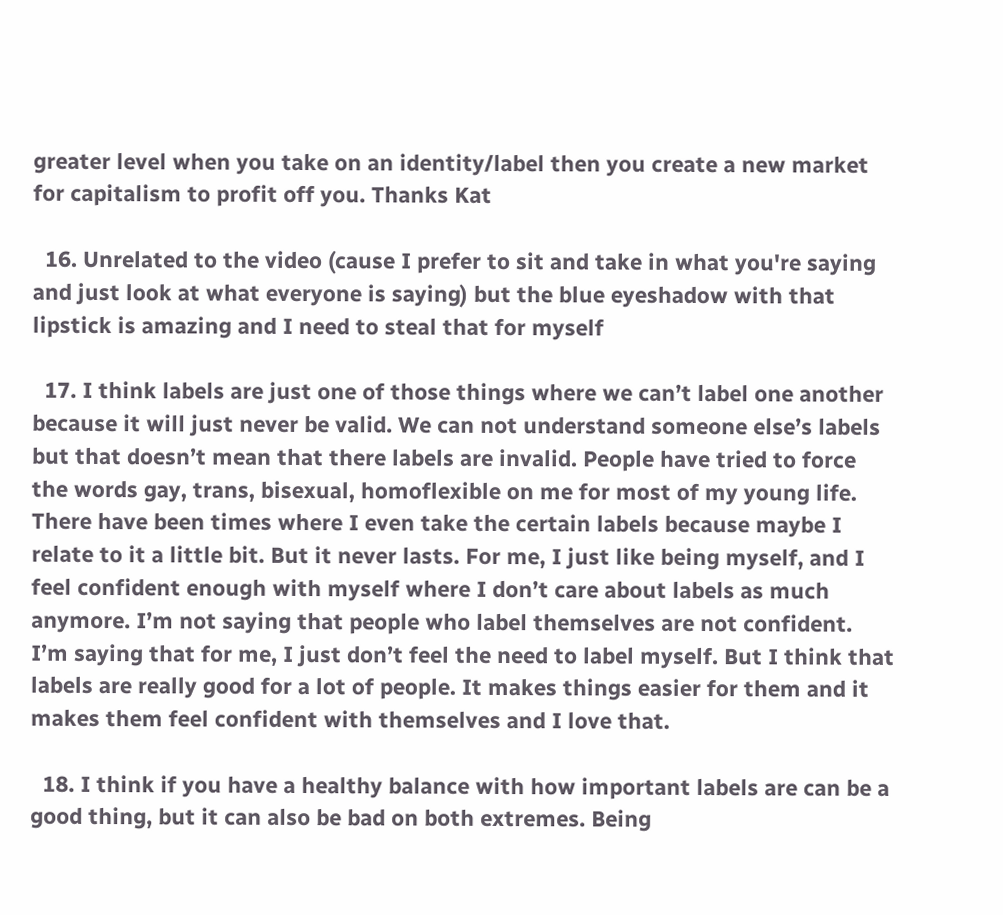greater level when you take on an identity/label then you create a new market for capitalism to profit off you. Thanks Kat

  16. Unrelated to the video (cause I prefer to sit and take in what you're saying and just look at what everyone is saying) but the blue eyeshadow with that lipstick is amazing and I need to steal that for myself

  17. I think labels are just one of those things where we can’t label one another because it will just never be valid. We can not understand someone else’s labels but that doesn’t mean that there labels are invalid. People have tried to force the words gay, trans, bisexual, homoflexible on me for most of my young life. There have been times where I even take the certain labels because maybe I relate to it a little bit. But it never lasts. For me, I just like being myself, and I feel confident enough with myself where I don’t care about labels as much anymore. I’m not saying that people who label themselves are not confident. I’m saying that for me, I just don’t feel the need to label myself. But I think that labels are really good for a lot of people. It makes things easier for them and it makes them feel confident with themselves and I love that.

  18. I think if you have a healthy balance with how important labels are can be a good thing, but it can also be bad on both extremes. Being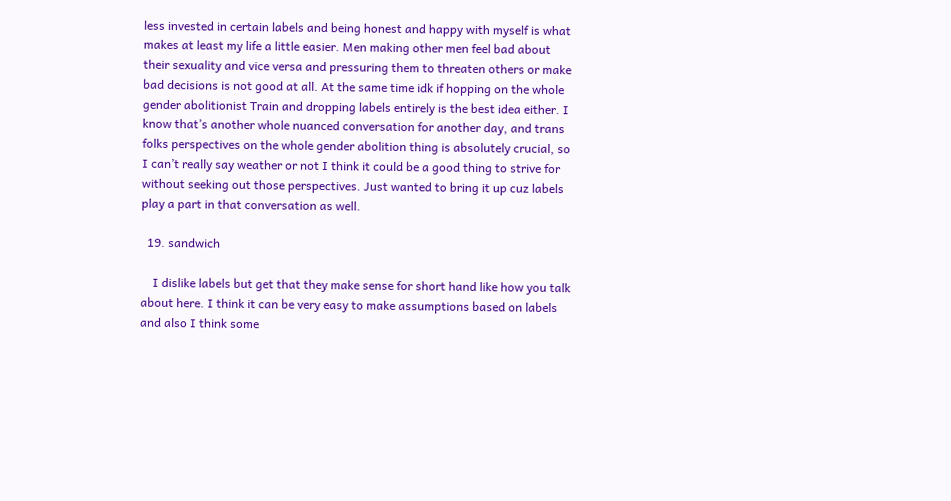less invested in certain labels and being honest and happy with myself is what makes at least my life a little easier. Men making other men feel bad about their sexuality and vice versa and pressuring them to threaten others or make bad decisions is not good at all. At the same time idk if hopping on the whole gender abolitionist Train and dropping labels entirely is the best idea either. I know that’s another whole nuanced conversation for another day, and trans folks perspectives on the whole gender abolition thing is absolutely crucial, so I can’t really say weather or not I think it could be a good thing to strive for without seeking out those perspectives. Just wanted to bring it up cuz labels play a part in that conversation as well.

  19. sandwich

    I dislike labels but get that they make sense for short hand like how you talk about here. I think it can be very easy to make assumptions based on labels and also I think some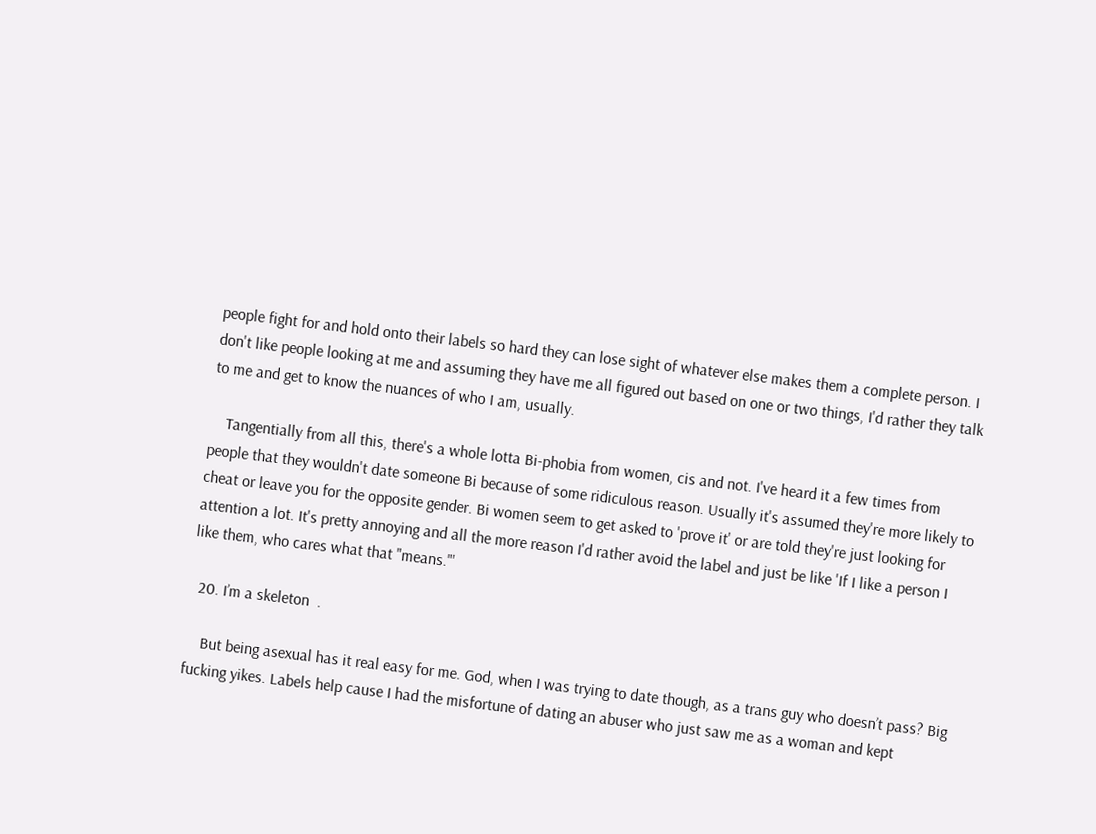people fight for and hold onto their labels so hard they can lose sight of whatever else makes them a complete person. I don't like people looking at me and assuming they have me all figured out based on one or two things, I'd rather they talk to me and get to know the nuances of who I am, usually.

    Tangentially from all this, there's a whole lotta Bi-phobia from women, cis and not. I've heard it a few times from people that they wouldn't date someone Bi because of some ridiculous reason. Usually it's assumed they're more likely to cheat or leave you for the opposite gender. Bi women seem to get asked to 'prove it' or are told they're just looking for attention a lot. It's pretty annoying and all the more reason I'd rather avoid the label and just be like 'If I like a person I like them, who cares what that "means."'

  20. I’m a skeleton  .

    But being asexual has it real easy for me. God, when I was trying to date though, as a trans guy who doesn’t pass? Big fucking yikes. Labels help cause I had the misfortune of dating an abuser who just saw me as a woman and kept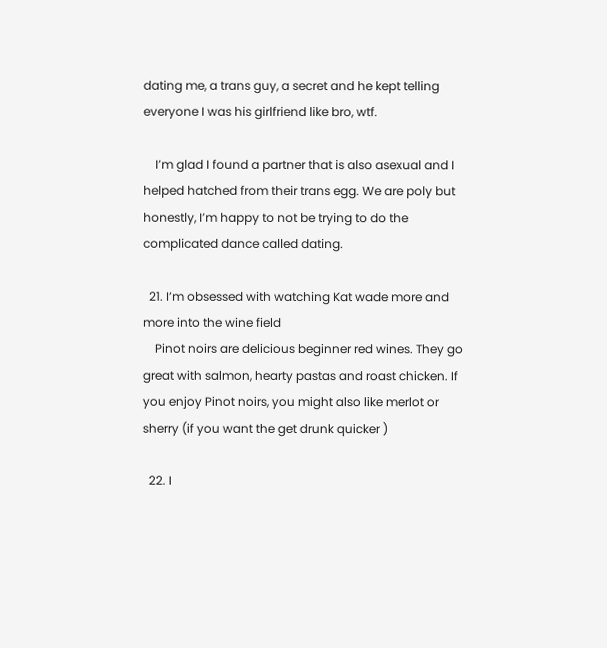dating me, a trans guy, a secret and he kept telling everyone I was his girlfriend like bro, wtf.

    I’m glad I found a partner that is also asexual and I helped hatched from their trans egg. We are poly but honestly, I’m happy to not be trying to do the complicated dance called dating.

  21. I’m obsessed with watching Kat wade more and more into the wine field
    Pinot noirs are delicious beginner red wines. They go great with salmon, hearty pastas and roast chicken. If you enjoy Pinot noirs, you might also like merlot or sherry (if you want the get drunk quicker )

  22. I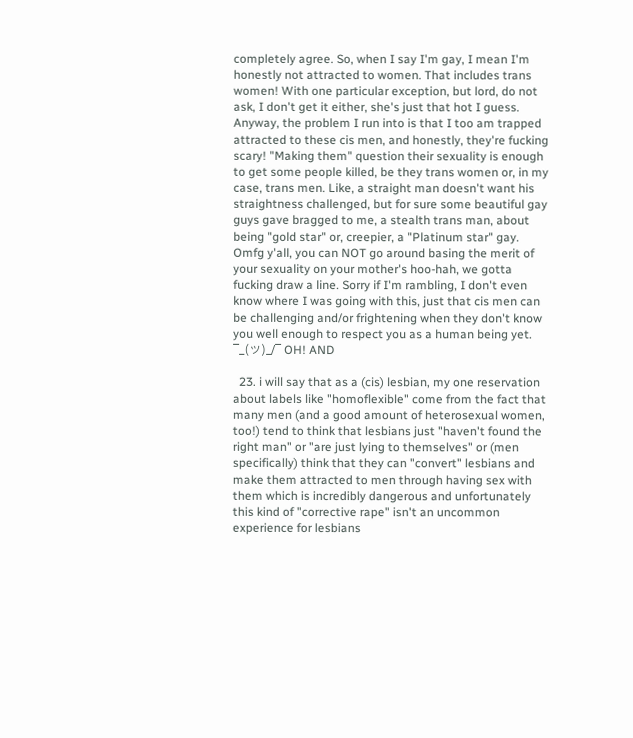completely agree. So, when I say I'm gay, I mean I'm honestly not attracted to women. That includes trans women! With one particular exception, but lord, do not ask, I don't get it either, she's just that hot I guess. Anyway, the problem I run into is that I too am trapped attracted to these cis men, and honestly, they're fucking scary! "Making them" question their sexuality is enough to get some people killed, be they trans women or, in my case, trans men. Like, a straight man doesn't want his straightness challenged, but for sure some beautiful gay guys gave bragged to me, a stealth trans man, about being "gold star" or, creepier, a "Platinum star" gay. Omfg y'all, you can NOT go around basing the merit of your sexuality on your mother's hoo-hah, we gotta fucking draw a line. Sorry if I'm rambling, I don't even know where I was going with this, just that cis men can be challenging and/or frightening when they don't know you well enough to respect you as a human being yet. ¯_(ツ)_/¯ OH! AND

  23. i will say that as a (cis) lesbian, my one reservation about labels like "homoflexible" come from the fact that many men (and a good amount of heterosexual women, too!) tend to think that lesbians just "haven't found the right man" or "are just lying to themselves" or (men specifically) think that they can "convert" lesbians and make them attracted to men through having sex with them which is incredibly dangerous and unfortunately this kind of "corrective rape" isn't an uncommon experience for lesbians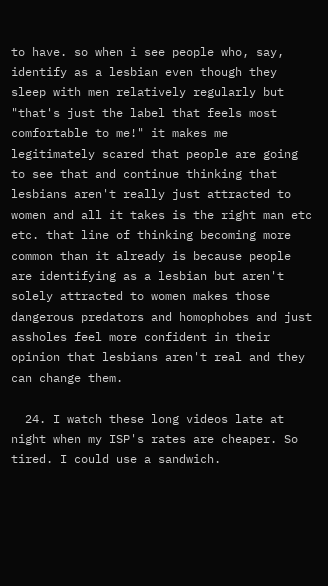to have. so when i see people who, say, identify as a lesbian even though they sleep with men relatively regularly but "that's just the label that feels most comfortable to me!" it makes me legitimately scared that people are going to see that and continue thinking that lesbians aren't really just attracted to women and all it takes is the right man etc etc. that line of thinking becoming more common than it already is because people are identifying as a lesbian but aren't solely attracted to women makes those dangerous predators and homophobes and just assholes feel more confident in their opinion that lesbians aren't real and they can change them.

  24. I watch these long videos late at night when my ISP's rates are cheaper. So tired. I could use a sandwich.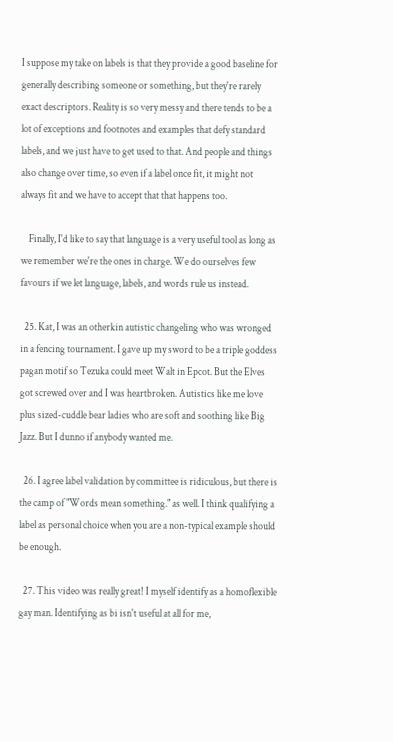I suppose my take on labels is that they provide a good baseline for generally describing someone or something, but they're rarely exact descriptors. Reality is so very messy and there tends to be a lot of exceptions and footnotes and examples that defy standard labels, and we just have to get used to that. And people and things also change over time, so even if a label once fit, it might not always fit and we have to accept that that happens too.

    Finally, I'd like to say that language is a very useful tool as long as we remember we're the ones in charge. We do ourselves few favours if we let language, labels, and words rule us instead.

  25. Kat, I was an otherkin autistic changeling who was wronged in a fencing tournament. I gave up my sword to be a triple goddess pagan motif so Tezuka could meet Walt in Epcot. But the Elves got screwed over and I was heartbroken. Autistics like me love plus sized-cuddle bear ladies who are soft and soothing like Big Jazz. But I dunno if anybody wanted me.

  26. I agree label validation by committee is ridiculous, but there is the camp of "Words mean something." as well. I think qualifying a label as personal choice when you are a non-typical example should be enough.

  27. This video was really great! I myself identify as a homoflexible gay man. Identifying as bi isn't useful at all for me,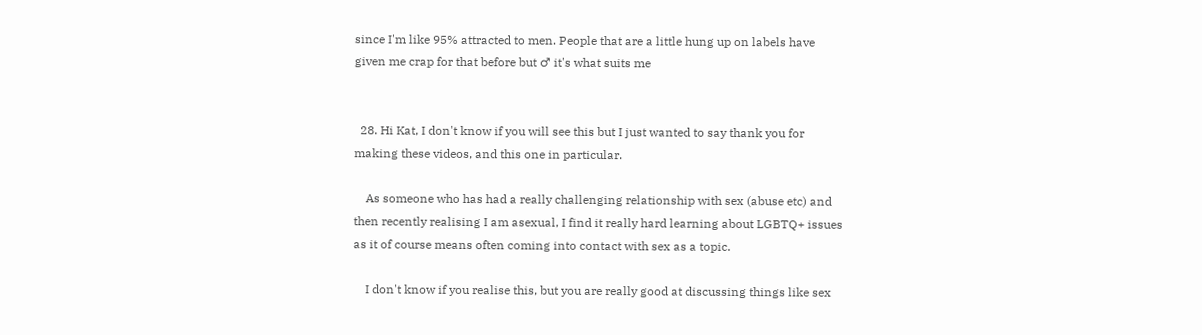since I'm like 95% attracted to men. People that are a little hung up on labels have given me crap for that before but ♂ it's what suits me


  28. Hi Kat, I don't know if you will see this but I just wanted to say thank you for making these videos, and this one in particular.

    As someone who has had a really challenging relationship with sex (abuse etc) and then recently realising I am asexual, I find it really hard learning about LGBTQ+ issues as it of course means often coming into contact with sex as a topic.

    I don't know if you realise this, but you are really good at discussing things like sex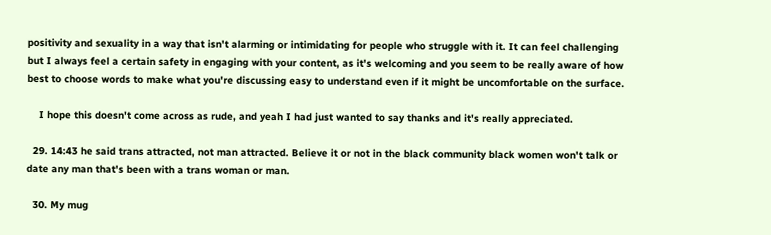positivity and sexuality in a way that isn't alarming or intimidating for people who struggle with it. It can feel challenging but I always feel a certain safety in engaging with your content, as it's welcoming and you seem to be really aware of how best to choose words to make what you're discussing easy to understand even if it might be uncomfortable on the surface.

    I hope this doesn't come across as rude, and yeah I had just wanted to say thanks and it's really appreciated.

  29. 14:43 he said trans attracted, not man attracted. Believe it or not in the black community black women won't talk or date any man that's been with a trans woman or man.

  30. My mug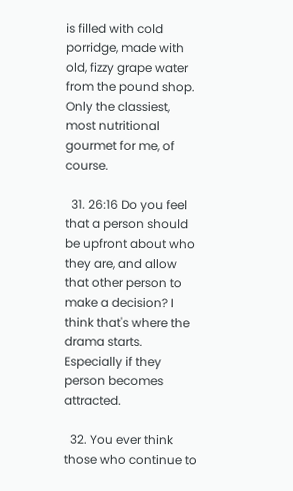is filled with cold porridge, made with old, fizzy grape water from the pound shop. Only the classiest, most nutritional gourmet for me, of course.

  31. 26:16 Do you feel that a person should be upfront about who they are, and allow that other person to make a decision? I think that's where the drama starts. Especially if they person becomes attracted.

  32. You ever think those who continue to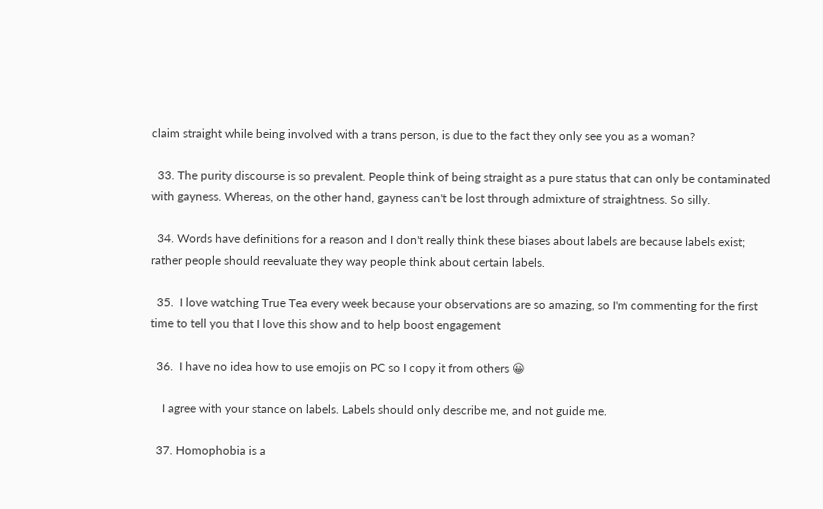claim straight while being involved with a trans person, is due to the fact they only see you as a woman?

  33. The purity discourse is so prevalent. People think of being straight as a pure status that can only be contaminated with gayness. Whereas, on the other hand, gayness can't be lost through admixture of straightness. So silly.

  34. Words have definitions for a reason and I don't really think these biases about labels are because labels exist; rather people should reevaluate they way people think about certain labels.

  35.  I love watching True Tea every week because your observations are so amazing, so I'm commenting for the first time to tell you that I love this show and to help boost engagement

  36.  I have no idea how to use emojis on PC so I copy it from others 😀

    I agree with your stance on labels. Labels should only describe me, and not guide me.

  37. Homophobia is a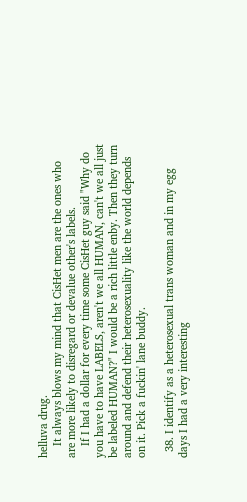helluva drug.
    It always blows my mind that CisHet men are the ones who are more likely to disregard or devalue other's labels.
    If I had a dollar for every time some CisHet guy said "Why do you have to have LABELS, aren't we all HUMAN, can't we all just be labeled HUMAN?" I would be a rich little enby. Then they turn around and defend their heterosexuality like the world depends on it. Pick a fuckin' lane buddy.

  38. I identify as a heterosexual trans woman and in my egg days I had a very interesting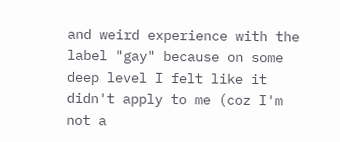and weird experience with the label "gay" because on some deep level I felt like it didn't apply to me (coz I'm not a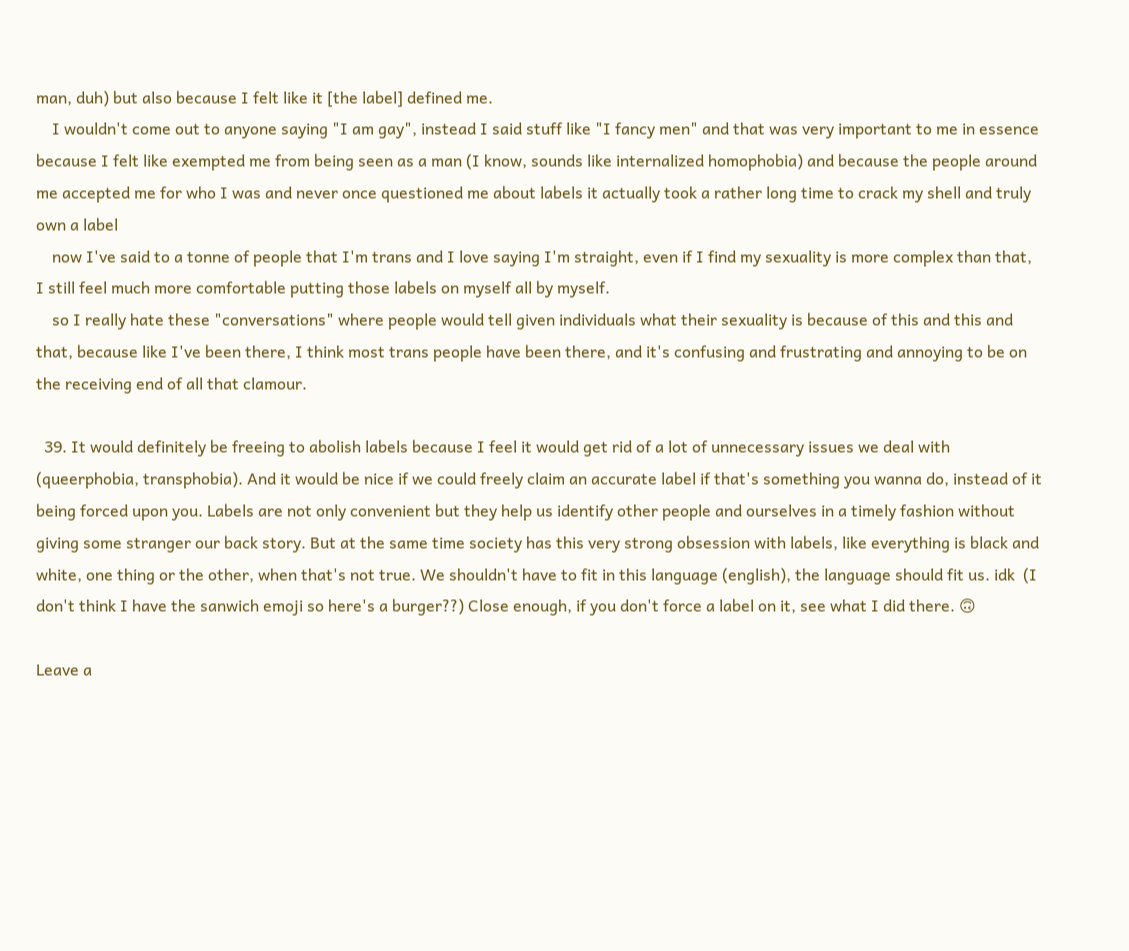man, duh) but also because I felt like it [the label] defined me.
    I wouldn't come out to anyone saying "I am gay", instead I said stuff like "I fancy men" and that was very important to me in essence because I felt like exempted me from being seen as a man (I know, sounds like internalized homophobia) and because the people around me accepted me for who I was and never once questioned me about labels it actually took a rather long time to crack my shell and truly own a label
    now I've said to a tonne of people that I'm trans and I love saying I'm straight, even if I find my sexuality is more complex than that, I still feel much more comfortable putting those labels on myself all by myself.
    so I really hate these "conversations" where people would tell given individuals what their sexuality is because of this and this and that, because like I've been there, I think most trans people have been there, and it's confusing and frustrating and annoying to be on the receiving end of all that clamour.

  39. It would definitely be freeing to abolish labels because I feel it would get rid of a lot of unnecessary issues we deal with (queerphobia, transphobia). And it would be nice if we could freely claim an accurate label if that's something you wanna do, instead of it being forced upon you. Labels are not only convenient but they help us identify other people and ourselves in a timely fashion without giving some stranger our back story. But at the same time society has this very strong obsession with labels, like everything is black and white, one thing or the other, when that's not true. We shouldn't have to fit in this language (english), the language should fit us. idk  (I don't think I have the sanwich emoji so here's a burger??) Close enough, if you don't force a label on it, see what I did there. 🙃

Leave a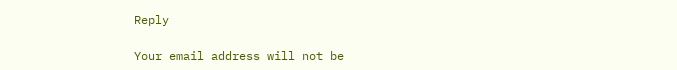Reply

Your email address will not be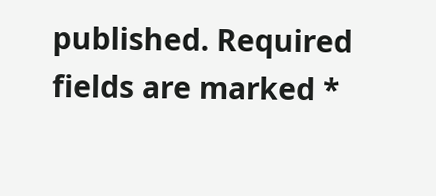published. Required fields are marked *